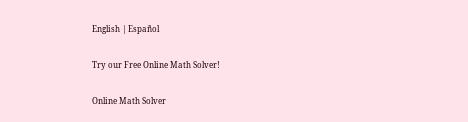English | Español

Try our Free Online Math Solver!

Online Math Solver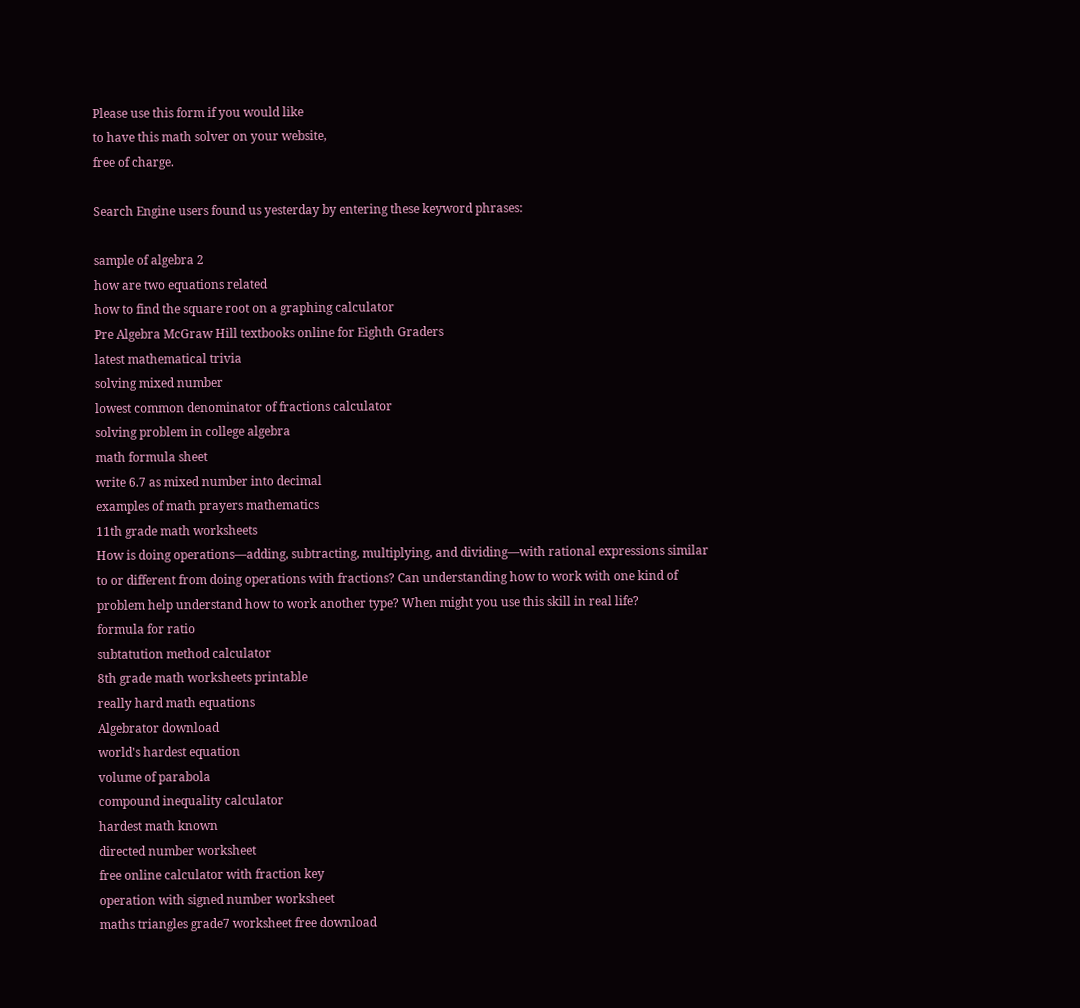Please use this form if you would like
to have this math solver on your website,
free of charge.

Search Engine users found us yesterday by entering these keyword phrases:

sample of algebra 2
how are two equations related
how to find the square root on a graphing calculator
Pre Algebra McGraw Hill textbooks online for Eighth Graders
latest mathematical trivia
solving mixed number
lowest common denominator of fractions calculator
solving problem in college algebra
math formula sheet
write 6.7 as mixed number into decimal
examples of math prayers mathematics
11th grade math worksheets
How is doing operations—adding, subtracting, multiplying, and dividing—with rational expressions similar to or different from doing operations with fractions? Can understanding how to work with one kind of problem help understand how to work another type? When might you use this skill in real life?
formula for ratio
subtatution method calculator
8th grade math worksheets printable
really hard math equations
Algebrator download
world's hardest equation
volume of parabola
compound inequality calculator
hardest math known
directed number worksheet
free online calculator with fraction key
operation with signed number worksheet
maths triangles grade7 worksheet free download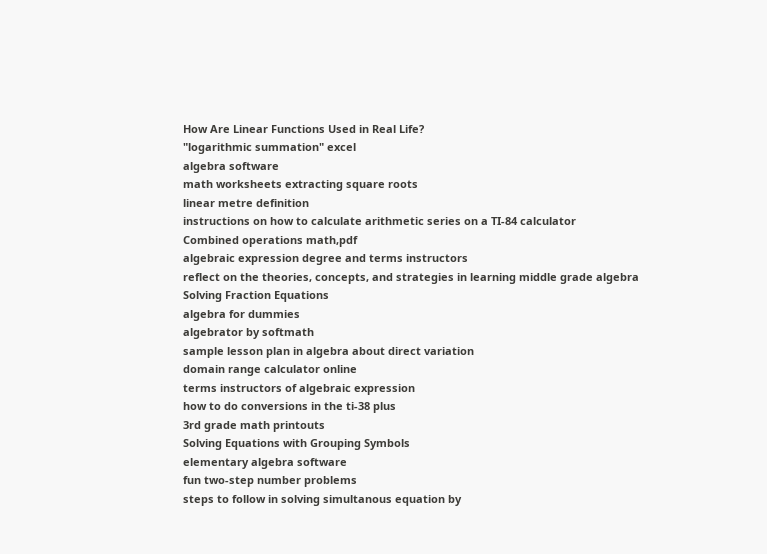How Are Linear Functions Used in Real Life?
"logarithmic summation" excel
algebra software
math worksheets extracting square roots
linear metre definition
instructions on how to calculate arithmetic series on a TI-84 calculator
Combined operations math,pdf
algebraic expression degree and terms instructors
reflect on the theories, concepts, and strategies in learning middle grade algebra
Solving Fraction Equations
algebra for dummies
algebrator by softmath
sample lesson plan in algebra about direct variation
domain range calculator online
terms instructors of algebraic expression
how to do conversions in the ti-38 plus
3rd grade math printouts
Solving Equations with Grouping Symbols
elementary algebra software
fun two-step number problems
steps to follow in solving simultanous equation by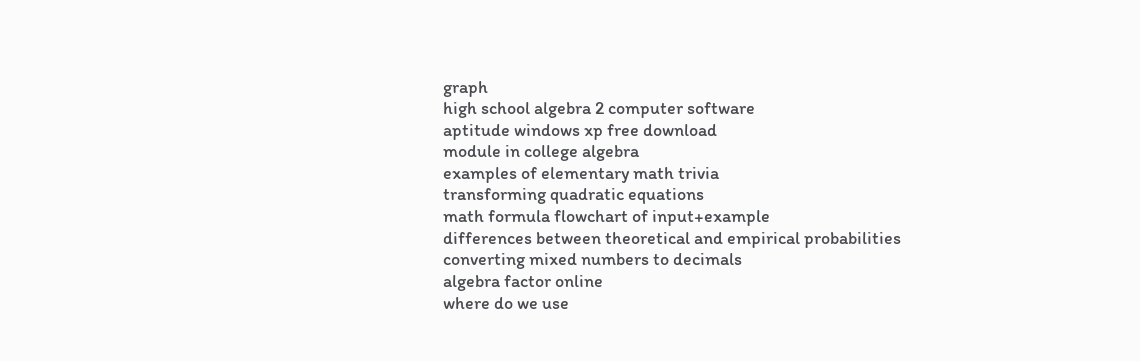graph
high school algebra 2 computer software
aptitude windows xp free download
module in college algebra
examples of elementary math trivia
transforming quadratic equations
math formula flowchart of input+example
differences between theoretical and empirical probabilities
converting mixed numbers to decimals
algebra factor online
where do we use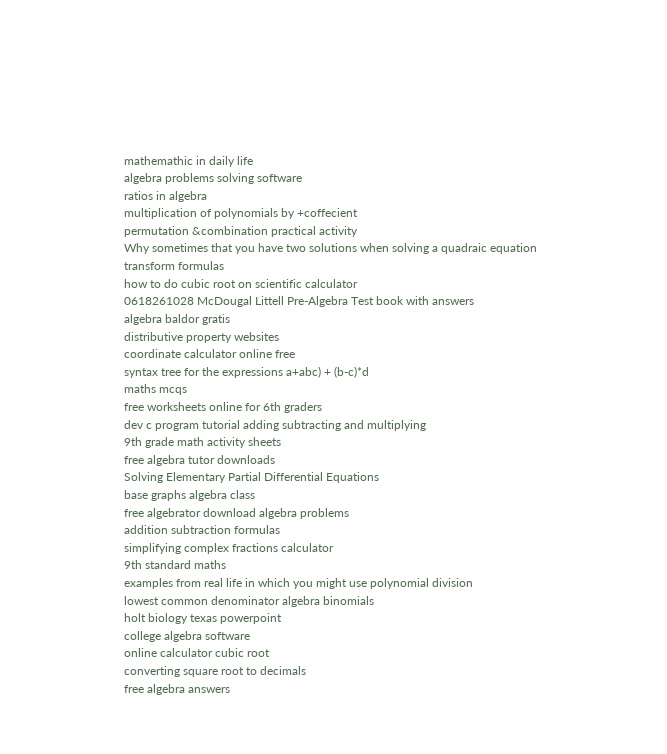mathemathic in daily life
algebra problems solving software
ratios in algebra
multiplication of polynomials by +coffecient
permutation &combination practical activity
Why sometimes that you have two solutions when solving a quadraic equation
transform formulas
how to do cubic root on scientific calculator
0618261028 McDougal Littell Pre-Algebra Test book with answers
algebra baldor gratis
distributive property websites
coordinate calculator online free
syntax tree for the expressions a+abc) + (b-c)*d
maths mcqs
free worksheets online for 6th graders
dev c program tutorial adding subtracting and multiplying
9th grade math activity sheets
free algebra tutor downloads
Solving Elementary Partial Differential Equations
base graphs algebra class
free algebrator download algebra problems
addition subtraction formulas
simplifying complex fractions calculator
9th standard maths
examples from real life in which you might use polynomial division
lowest common denominator algebra binomials
holt biology texas powerpoint
college algebra software
online calculator cubic root
converting square root to decimals
free algebra answers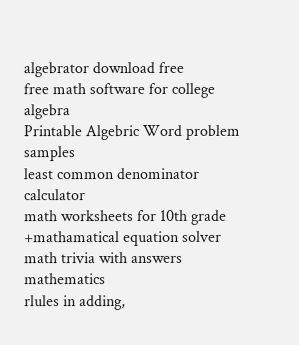algebrator download free
free math software for college algebra
Printable Algebric Word problem samples
least common denominator calculator
math worksheets for 10th grade
+mathamatical equation solver
math trivia with answers mathematics
rlules in adding,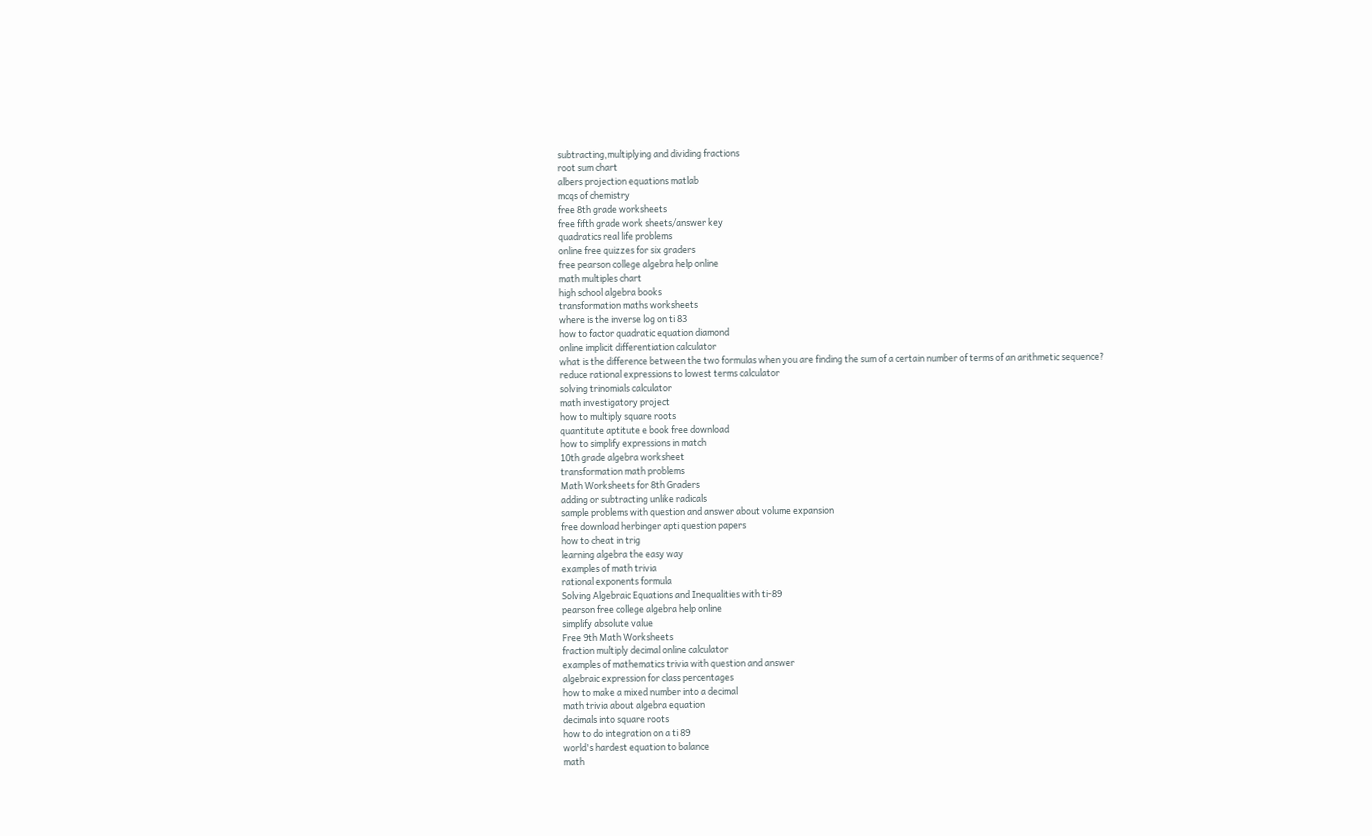subtracting,multiplying and dividing fractions
root sum chart
albers projection equations matlab
mcqs of chemistry
free 8th grade worksheets
free fifth grade work sheets/answer key
quadratics real life problems
online free quizzes for six graders
free pearson college algebra help online
math multiples chart
high school algebra books
transformation maths worksheets
where is the inverse log on ti 83
how to factor quadratic equation diamond
online implicit differentiation calculator
what is the difference between the two formulas when you are finding the sum of a certain number of terms of an arithmetic sequence?
reduce rational expressions to lowest terms calculator
solving trinomials calculator
math investigatory project
how to multiply square roots
quantitute aptitute e book free download
how to simplify expressions in match
10th grade algebra worksheet
transformation math problems
Math Worksheets for 8th Graders
adding or subtracting unlike radicals
sample problems with question and answer about volume expansion
free download herbinger apti question papers
how to cheat in trig
learning algebra the easy way
examples of math trivia
rational exponents formula
Solving Algebraic Equations and Inequalities with ti-89
pearson free college algebra help online
simplify absolute value
Free 9th Math Worksheets
fraction multiply decimal online calculator
examples of mathematics trivia with question and answer
algebraic expression for class percentages
how to make a mixed number into a decimal
math trivia about algebra equation
decimals into square roots
how to do integration on a ti 89
world's hardest equation to balance
math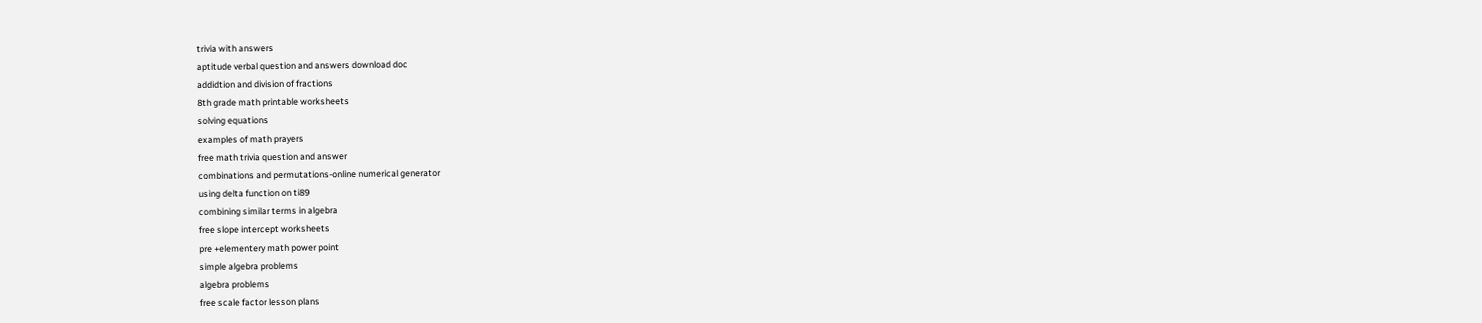trivia with answers
aptitude verbal question and answers download doc
addidtion and division of fractions
8th grade math printable worksheets
solving equations
examples of math prayers
free math trivia question and answer
combinations and permutations-online numerical generator
using delta function on ti89
combining similar terms in algebra
free slope intercept worksheets
pre +elementery math power point
simple algebra problems
algebra problems
free scale factor lesson plans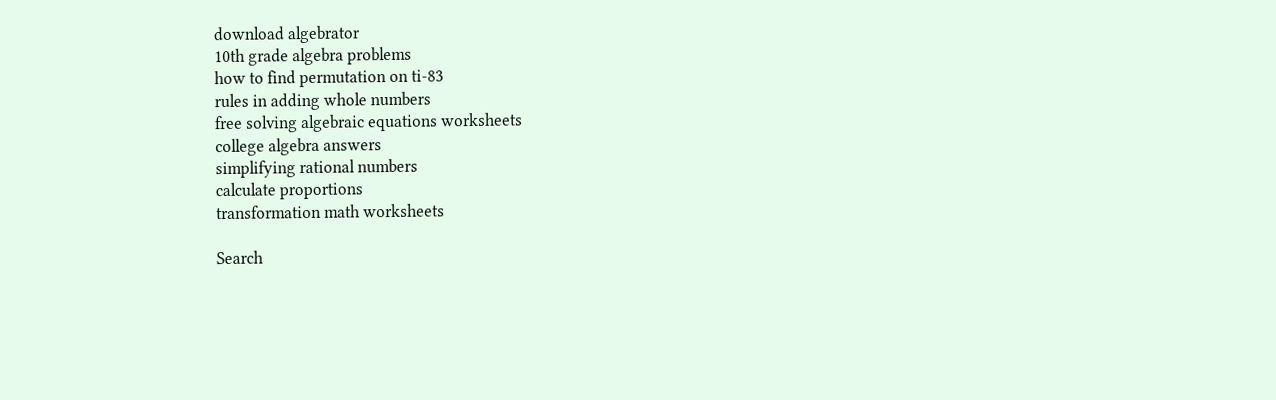download algebrator
10th grade algebra problems
how to find permutation on ti-83
rules in adding whole numbers
free solving algebraic equations worksheets
college algebra answers
simplifying rational numbers
calculate proportions
transformation math worksheets

Search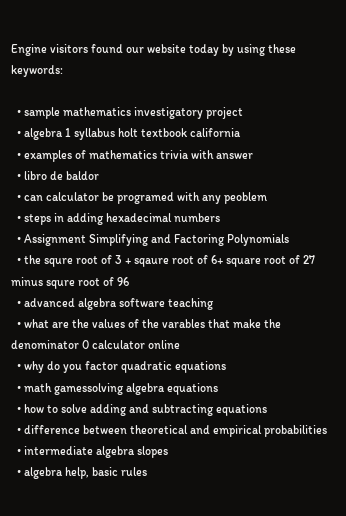Engine visitors found our website today by using these keywords:

  • sample mathematics investigatory project
  • algebra 1 syllabus holt textbook california
  • examples of mathematics trivia with answer
  • libro de baldor
  • can calculator be programed with any peoblem
  • steps in adding hexadecimal numbers
  • Assignment Simplifying and Factoring Polynomials
  • the squre root of 3 + sqaure root of 6+ square root of 27 minus squre root of 96
  • advanced algebra software teaching
  • what are the values of the varables that make the denominator 0 calculator online
  • why do you factor quadratic equations
  • math gamessolving algebra equations
  • how to solve adding and subtracting equations
  • difference between theoretical and empirical probabilities
  • intermediate algebra slopes
  • algebra help, basic rules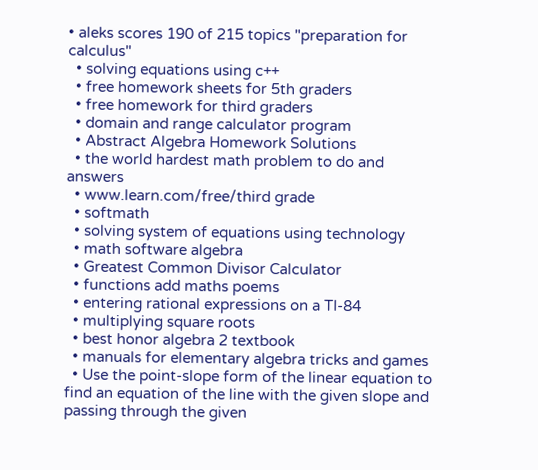• aleks scores 190 of 215 topics "preparation for calculus"
  • solving equations using c++
  • free homework sheets for 5th graders
  • free homework for third graders
  • domain and range calculator program
  • Abstract Algebra Homework Solutions
  • the world hardest math problem to do and answers
  • www.learn.com/free/third grade
  • softmath
  • solving system of equations using technology
  • math software algebra
  • Greatest Common Divisor Calculator
  • functions add maths poems
  • entering rational expressions on a TI-84
  • multiplying square roots
  • best honor algebra 2 textbook
  • manuals for elementary algebra tricks and games
  • Use the point-slope form of the linear equation to find an equation of the line with the given slope and passing through the given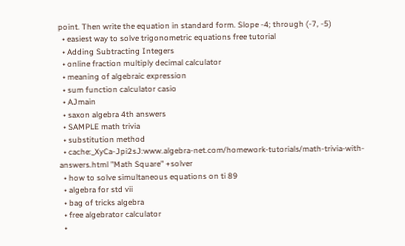point. Then write the equation in standard form. Slope -4; through (-7, -5)
  • easiest way to solve trigonometric equations free tutorial
  • Adding Subtracting Integers
  • online fraction multiply decimal calculator
  • meaning of algebraic expression
  • sum function calculator casio
  • AJmain
  • saxon algebra 4th answers
  • SAMPLE math trivia
  • substitution method
  • cache:_XyCa-Jpi2sJ:www.algebra-net.com/homework-tutorials/math-trivia-with-answers.html "Math Square" +solver
  • how to solve simultaneous equations on ti 89
  • algebra for std vii
  • bag of tricks algebra
  • free algebrator calculator
  •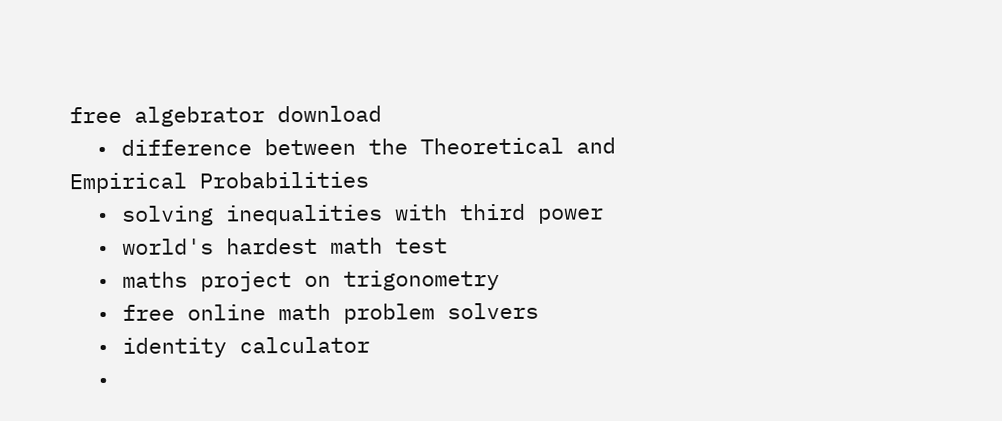free algebrator download
  • difference between the Theoretical and Empirical Probabilities
  • solving inequalities with third power
  • world's hardest math test
  • maths project on trigonometry
  • free online math problem solvers
  • identity calculator
  •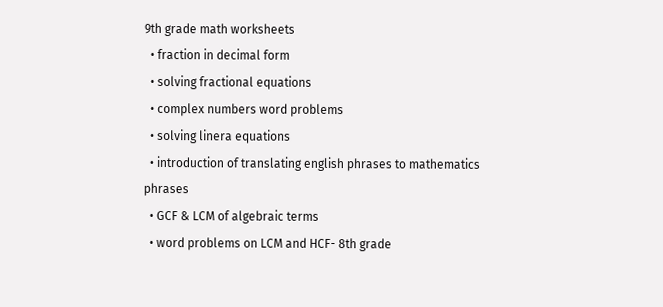9th grade math worksheets
  • fraction in decimal form
  • solving fractional equations
  • complex numbers word problems
  • solving linera equations
  • introduction of translating english phrases to mathematics phrases
  • GCF & LCM of algebraic terms
  • word problems on LCM and HCF- 8th grade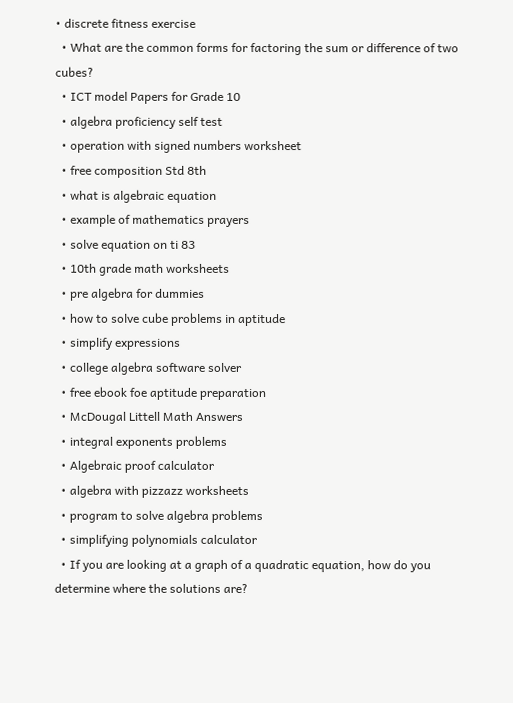• discrete fitness exercise
  • What are the common forms for factoring the sum or difference of two cubes?
  • ICT model Papers for Grade 10
  • algebra proficiency self test
  • operation with signed numbers worksheet
  • free composition Std 8th
  • what is algebraic equation
  • example of mathematics prayers
  • solve equation on ti 83
  • 10th grade math worksheets
  • pre algebra for dummies
  • how to solve cube problems in aptitude
  • simplify expressions
  • college algebra software solver
  • free ebook foe aptitude preparation
  • McDougal Littell Math Answers
  • integral exponents problems
  • Algebraic proof calculator
  • algebra with pizzazz worksheets
  • program to solve algebra problems
  • simplifying polynomials calculator
  • If you are looking at a graph of a quadratic equation, how do you determine where the solutions are?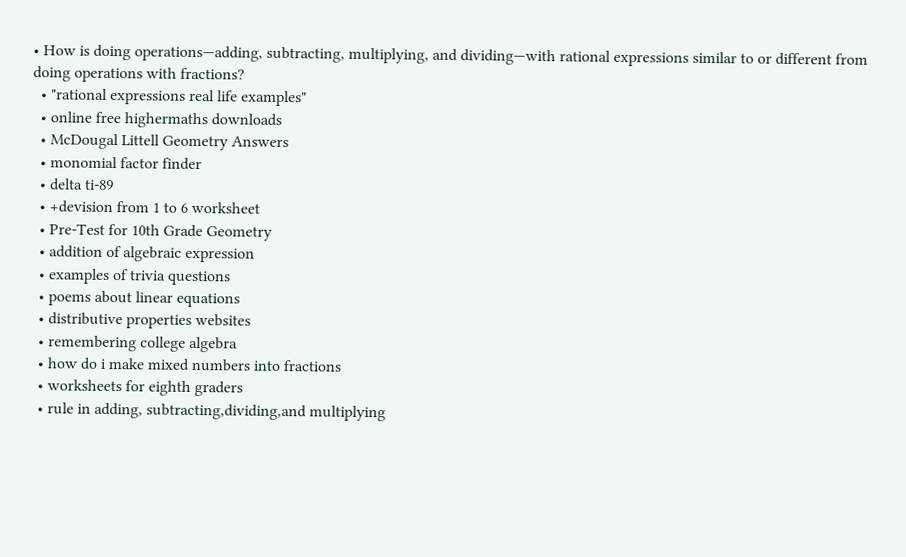• How is doing operations—adding, subtracting, multiplying, and dividing—with rational expressions similar to or different from doing operations with fractions?
  • "rational expressions real life examples"
  • online free highermaths downloads
  • McDougal Littell Geometry Answers
  • monomial factor finder
  • delta ti-89
  • +devision from 1 to 6 worksheet
  • Pre-Test for 10th Grade Geometry
  • addition of algebraic expression
  • examples of trivia questions
  • poems about linear equations
  • distributive properties websites
  • remembering college algebra
  • how do i make mixed numbers into fractions
  • worksheets for eighth graders
  • rule in adding, subtracting,dividing,and multiplying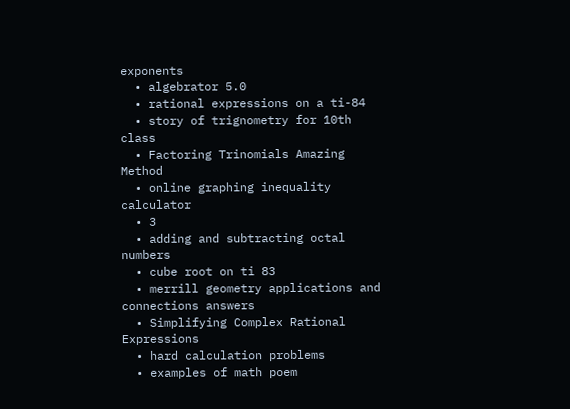exponents
  • algebrator 5.0
  • rational expressions on a ti-84
  • story of trignometry for 10th class
  • Factoring Trinomials Amazing Method
  • online graphing inequality calculator
  • 3
  • adding and subtracting octal numbers
  • cube root on ti 83
  • merrill geometry applications and connections answers
  • Simplifying Complex Rational Expressions
  • hard calculation problems
  • examples of math poem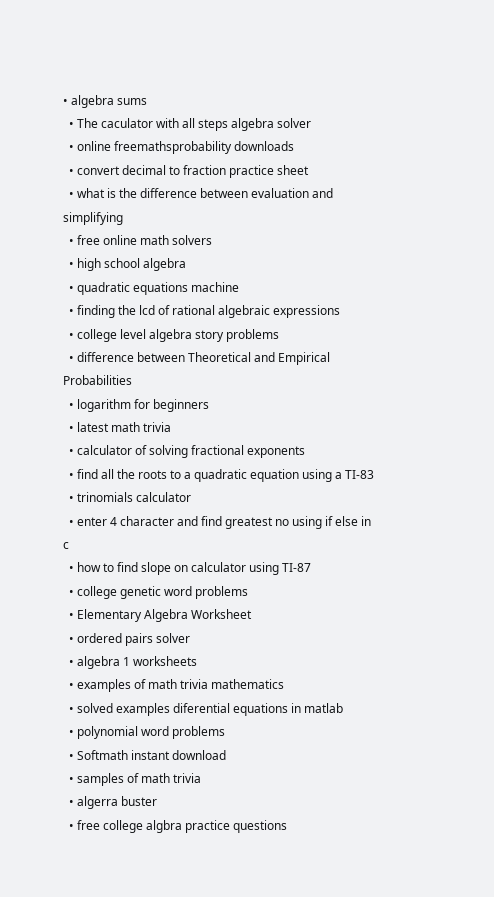• algebra sums
  • The caculator with all steps algebra solver
  • online freemathsprobability downloads
  • convert decimal to fraction practice sheet
  • what is the difference between evaluation and simplifying
  • free online math solvers
  • high school algebra
  • quadratic equations machine
  • finding the lcd of rational algebraic expressions
  • college level algebra story problems
  • difference between Theoretical and Empirical Probabilities
  • logarithm for beginners
  • latest math trivia
  • calculator of solving fractional exponents
  • find all the roots to a quadratic equation using a TI-83
  • trinomials calculator
  • enter 4 character and find greatest no using if else in c
  • how to find slope on calculator using TI-87
  • college genetic word problems
  • Elementary Algebra Worksheet
  • ordered pairs solver
  • algebra 1 worksheets
  • examples of math trivia mathematics
  • solved examples diferential equations in matlab
  • polynomial word problems
  • Softmath instant download
  • samples of math trivia
  • algerra buster
  • free college algbra practice questions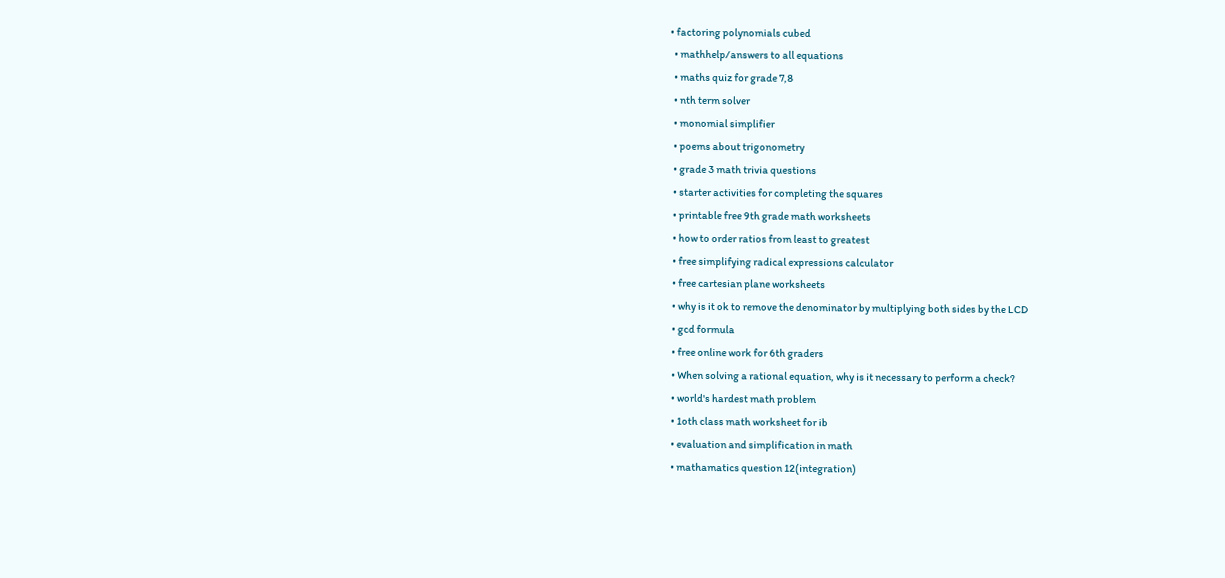• factoring polynomials cubed
  • mathhelp/answers to all equations
  • maths quiz for grade 7,8
  • nth term solver
  • monomial simplifier
  • poems about trigonometry
  • grade 3 math trivia questions
  • starter activities for completing the squares
  • printable free 9th grade math worksheets
  • how to order ratios from least to greatest
  • free simplifying radical expressions calculator
  • free cartesian plane worksheets
  • why is it ok to remove the denominator by multiplying both sides by the LCD
  • gcd formula
  • free online work for 6th graders
  • When solving a rational equation, why is it necessary to perform a check?
  • world's hardest math problem
  • 1oth class math worksheet for ib
  • evaluation and simplification in math
  • mathamatics question 12(integration)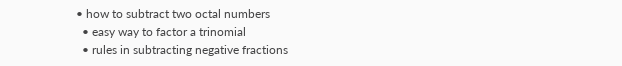• how to subtract two octal numbers
  • easy way to factor a trinomial
  • rules in subtracting negative fractions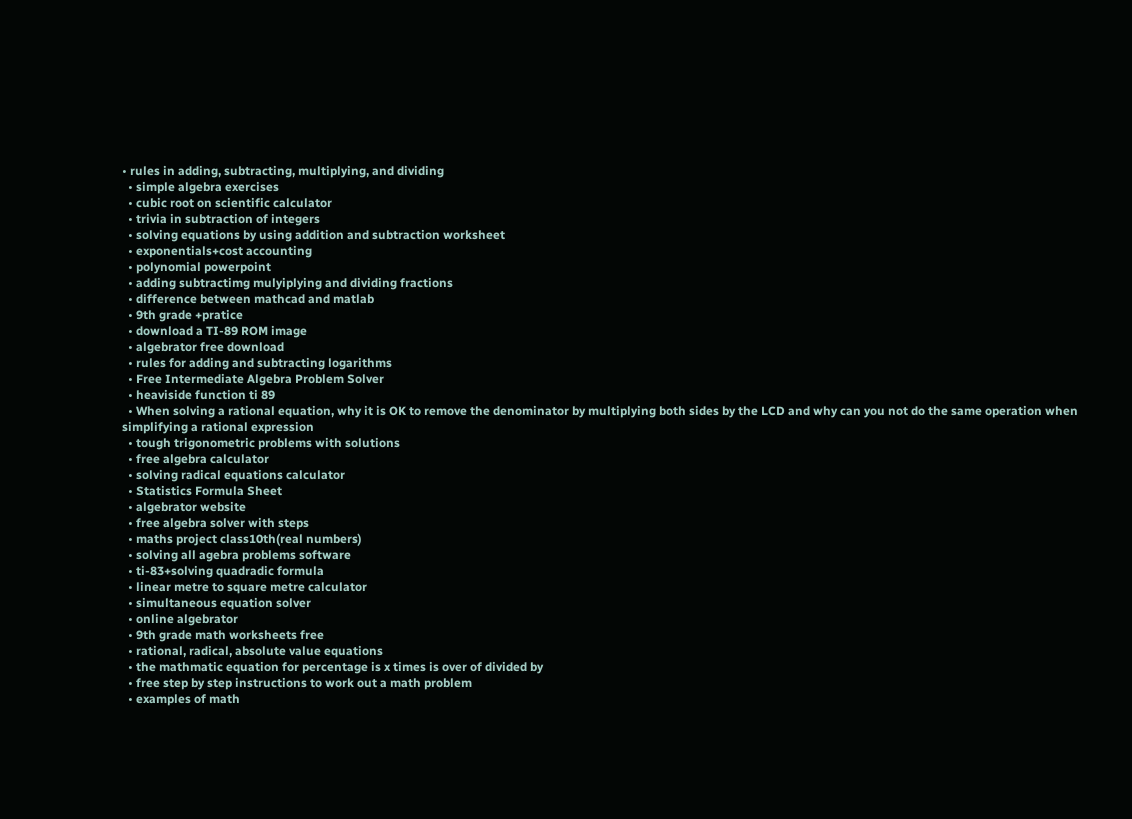• rules in adding, subtracting, multiplying, and dividing
  • simple algebra exercises
  • cubic root on scientific calculator
  • trivia in subtraction of integers
  • solving equations by using addition and subtraction worksheet
  • exponentials+cost accounting
  • polynomial powerpoint
  • adding subtractimg mulyiplying and dividing fractions
  • difference between mathcad and matlab
  • 9th grade +pratice
  • download a TI-89 ROM image
  • algebrator free download
  • rules for adding and subtracting logarithms
  • Free Intermediate Algebra Problem Solver
  • heaviside function ti 89
  • When solving a rational equation, why it is OK to remove the denominator by multiplying both sides by the LCD and why can you not do the same operation when simplifying a rational expression
  • tough trigonometric problems with solutions
  • free algebra calculator
  • solving radical equations calculator
  • Statistics Formula Sheet
  • algebrator website
  • free algebra solver with steps
  • maths project class10th(real numbers)
  • solving all agebra problems software
  • ti-83+solving quadradic formula
  • linear metre to square metre calculator
  • simultaneous equation solver
  • online algebrator
  • 9th grade math worksheets free
  • rational, radical, absolute value equations
  • the mathmatic equation for percentage is x times is over of divided by
  • free step by step instructions to work out a math problem
  • examples of math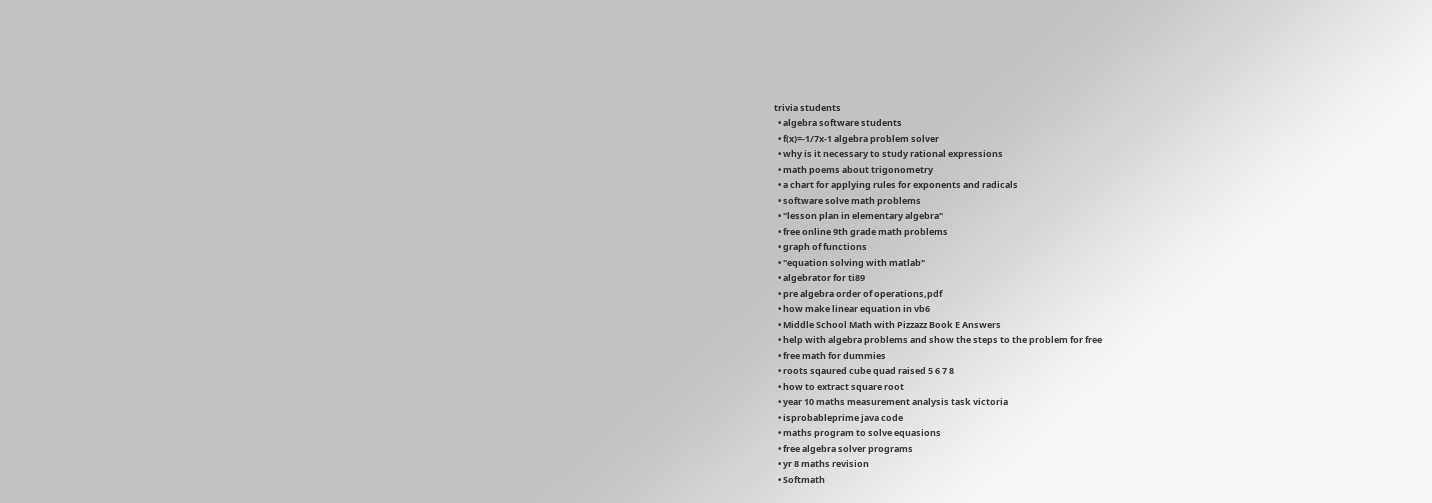trivia students
  • algebra software students
  • f(x)=-1/7x-1 algebra problem solver
  • why is it necessary to study rational expressions
  • math poems about trigonometry
  • a chart for applying rules for exponents and radicals
  • software solve math problems
  • "lesson plan in elementary algebra"
  • free online 9th grade math problems
  • graph of functions
  • "equation solving with matlab"
  • algebrator for ti89
  • pre algebra order of operations,pdf
  • how make linear equation in vb6
  • Middle School Math with Pizzazz Book E Answers
  • help with algebra problems and show the steps to the problem for free
  • free math for dummies
  • roots sqaured cube quad raised 5 6 7 8
  • how to extract square root
  • year 10 maths measurement analysis task victoria
  • isprobableprime java code
  • maths program to solve equasions
  • free algebra solver programs
  • yr 8 maths revision
  • Softmath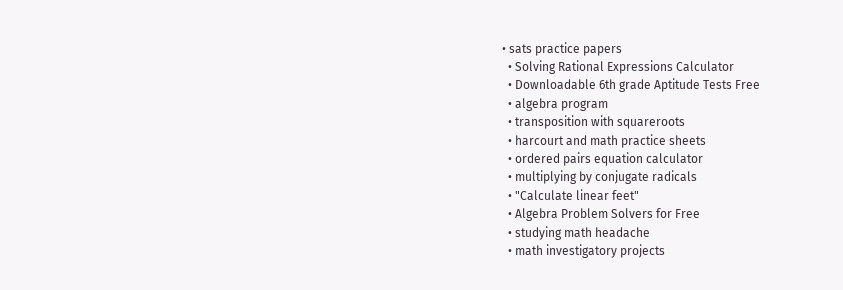• sats practice papers
  • Solving Rational Expressions Calculator
  • Downloadable 6th grade Aptitude Tests Free
  • algebra program
  • transposition with squareroots
  • harcourt and math practice sheets
  • ordered pairs equation calculator
  • multiplying by conjugate radicals
  • "Calculate linear feet"
  • Algebra Problem Solvers for Free
  • studying math headache
  • math investigatory projects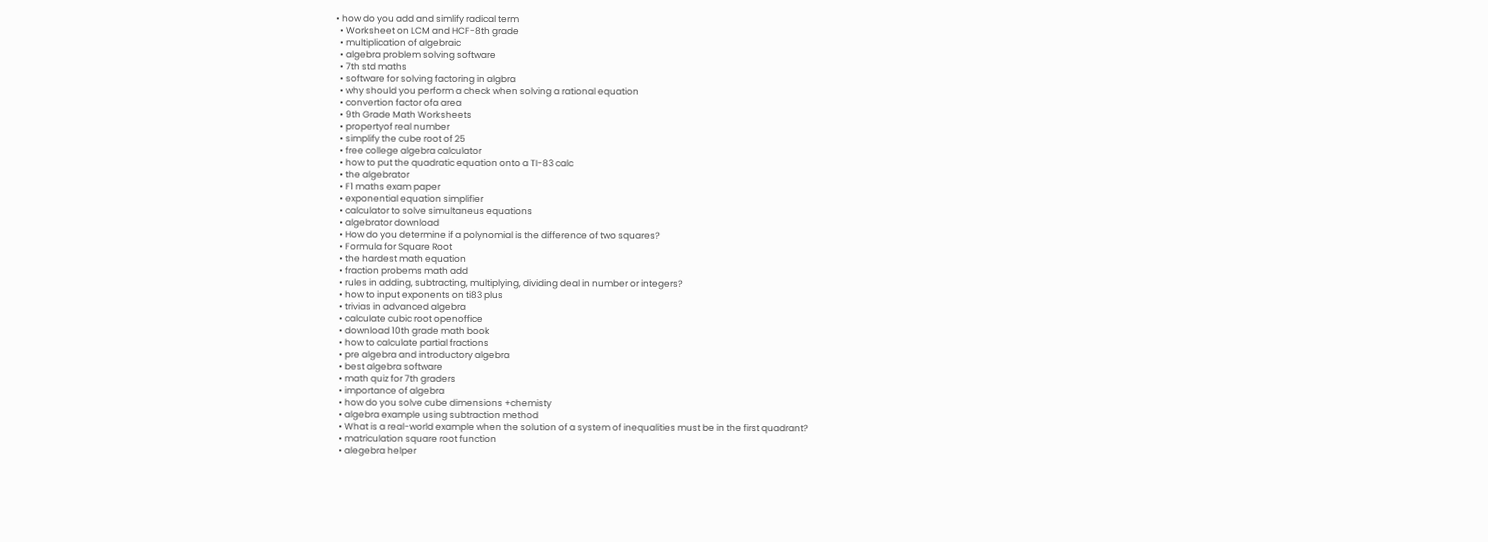• how do you add and simlify radical term
  • Worksheet on LCM and HCF-8th grade
  • multiplication of algebraic
  • algebra problem solving software
  • 7th std maths
  • software for solving factoring in algbra
  • why should you perform a check when solving a rational equation
  • convertion factor ofa area
  • 9th Grade Math Worksheets
  • propertyof real number
  • simplify the cube root of 25
  • free college algebra calculator
  • how to put the quadratic equation onto a TI-83 calc
  • the algebrator
  • F1 maths exam paper
  • exponential equation simplifier
  • calculator to solve simultaneus equations
  • algebrator download
  • How do you determine if a polynomial is the difference of two squares?
  • Formula for Square Root
  • the hardest math equation
  • fraction probems math add
  • rules in adding, subtracting, multiplying, dividing deal in number or integers?
  • how to input exponents on ti83 plus
  • trivias in advanced algebra
  • calculate cubic root openoffice
  • download 10th grade math book
  • how to calculate partial fractions
  • pre algebra and introductory algebra
  • best algebra software
  • math quiz for 7th graders
  • importance of algebra
  • how do you solve cube dimensions +chemisty
  • algebra example using subtraction method
  • What is a real-world example when the solution of a system of inequalities must be in the first quadrant?
  • matriculation square root function
  • alegebra helper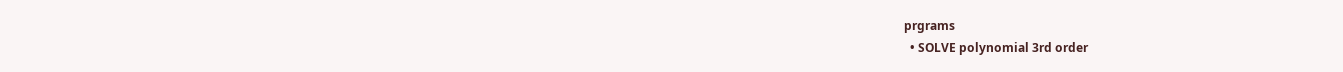prgrams
  • SOLVE polynomial 3rd order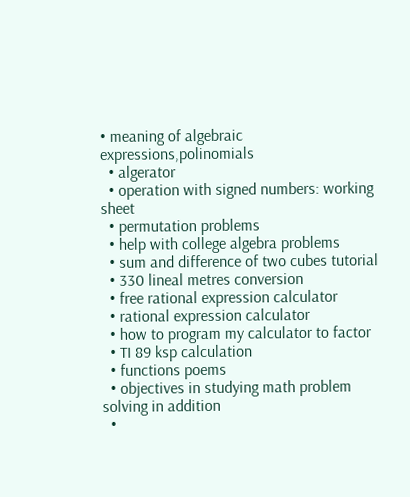• meaning of algebraic expressions,polinomials
  • algerator
  • operation with signed numbers: working sheet
  • permutation problems
  • help with college algebra problems
  • sum and difference of two cubes tutorial
  • 330 lineal metres conversion
  • free rational expression calculator
  • rational expression calculator
  • how to program my calculator to factor
  • TI 89 ksp calculation
  • functions poems
  • objectives in studying math problem solving in addition
  •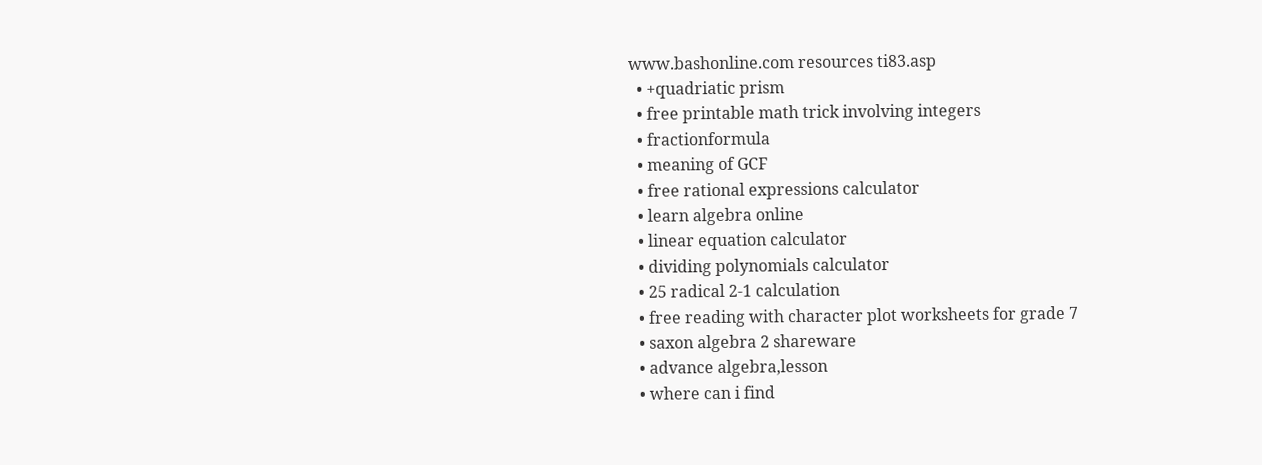www.bashonline.com resources ti83.asp
  • +quadriatic prism
  • free printable math trick involving integers
  • fractionformula
  • meaning of GCF
  • free rational expressions calculator
  • learn algebra online
  • linear equation calculator
  • dividing polynomials calculator
  • 25 radical 2-1 calculation
  • free reading with character plot worksheets for grade 7
  • saxon algebra 2 shareware
  • advance algebra,lesson
  • where can i find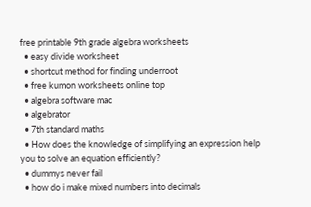free printable 9th grade algebra worksheets
  • easy divide worksheet
  • shortcut method for finding underroot
  • free kumon worksheets online top
  • algebra software mac
  • algebrator
  • 7th standard maths
  • How does the knowledge of simplifying an expression help you to solve an equation efficiently?
  • dummys never fail
  • how do i make mixed numbers into decimals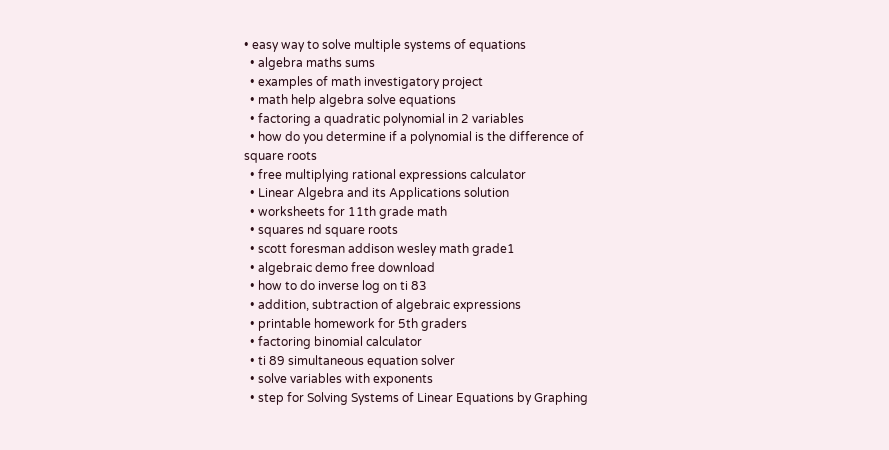• easy way to solve multiple systems of equations
  • algebra maths sums
  • examples of math investigatory project
  • math help algebra solve equations
  • factoring a quadratic polynomial in 2 variables
  • how do you determine if a polynomial is the difference of square roots
  • free multiplying rational expressions calculator
  • Linear Algebra and its Applications solution
  • worksheets for 11th grade math
  • squares nd square roots
  • scott foresman addison wesley math grade1
  • algebraic demo free download
  • how to do inverse log on ti 83
  • addition, subtraction of algebraic expressions
  • printable homework for 5th graders
  • factoring binomial calculator
  • ti 89 simultaneous equation solver
  • solve variables with exponents
  • step for Solving Systems of Linear Equations by Graphing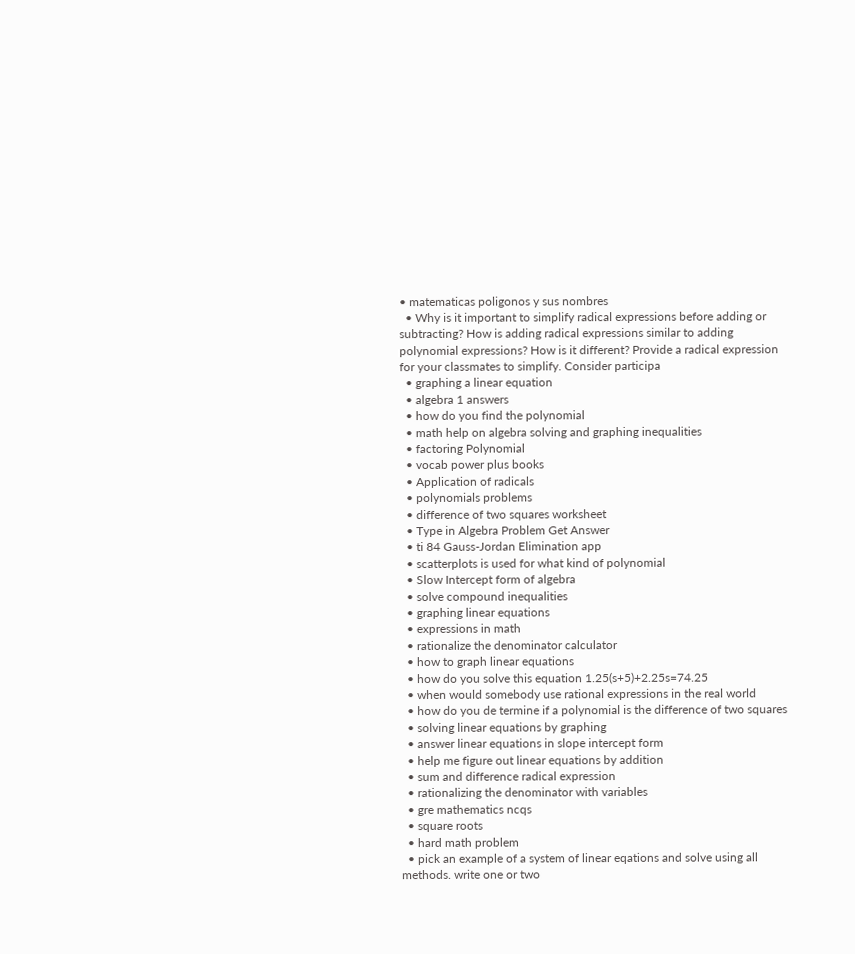• matematicas poligonos y sus nombres
  • Why is it important to simplify radical expressions before adding or subtracting? How is adding radical expressions similar to adding polynomial expressions? How is it different? Provide a radical expression for your classmates to simplify. Consider participa
  • graphing a linear equation
  • algebra 1 answers
  • how do you find the polynomial
  • math help on algebra solving and graphing inequalities
  • factoring Polynomial
  • vocab power plus books
  • Application of radicals
  • polynomials problems
  • difference of two squares worksheet
  • Type in Algebra Problem Get Answer
  • ti 84 Gauss-Jordan Elimination app
  • scatterplots is used for what kind of polynomial
  • Slow Intercept form of algebra
  • solve compound inequalities
  • graphing linear equations
  • expressions in math
  • rationalize the denominator calculator
  • how to graph linear equations
  • how do you solve this equation 1.25(s+5)+2.25s=74.25
  • when would somebody use rational expressions in the real world
  • how do you de termine if a polynomial is the difference of two squares
  • solving linear equations by graphing
  • answer linear equations in slope intercept form
  • help me figure out linear equations by addition
  • sum and difference radical expression
  • rationalizing the denominator with variables
  • gre mathematics ncqs
  • square roots
  • hard math problem
  • pick an example of a system of linear eqations and solve using all methods. write one or two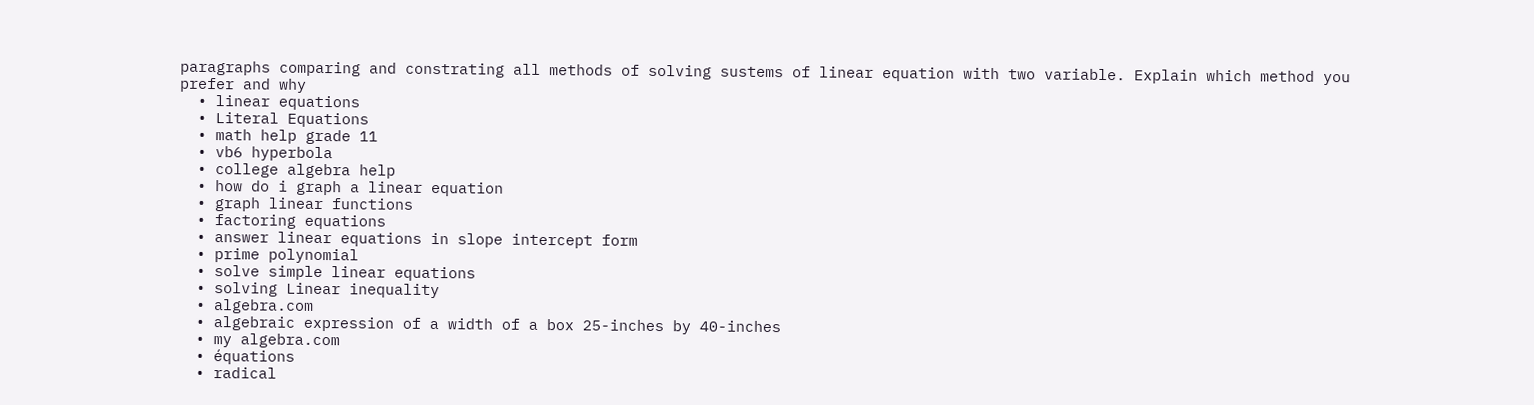paragraphs comparing and constrating all methods of solving sustems of linear equation with two variable. Explain which method you prefer and why
  • linear equations
  • Literal Equations
  • math help grade 11
  • vb6 hyperbola
  • college algebra help
  • how do i graph a linear equation
  • graph linear functions
  • factoring equations
  • answer linear equations in slope intercept form
  • prime polynomial
  • solve simple linear equations
  • solving Linear inequality
  • algebra.com
  • algebraic expression of a width of a box 25-inches by 40-inches
  • my algebra.com
  • équations
  • radical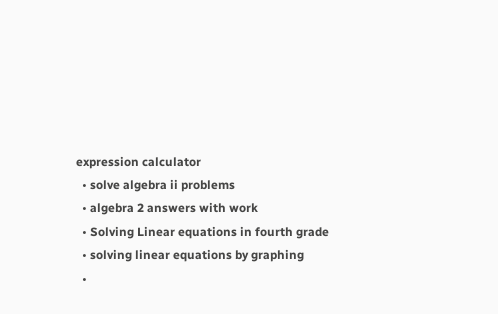expression calculator
  • solve algebra ii problems
  • algebra 2 answers with work
  • Solving Linear equations in fourth grade
  • solving linear equations by graphing
  •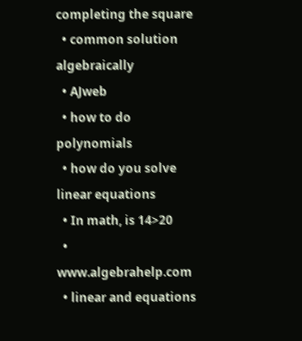completing the square
  • common solution algebraically
  • AJweb
  • how to do polynomials
  • how do you solve linear equations
  • In math, is 14>20
  • www.algebrahelp.com
  • linear and equations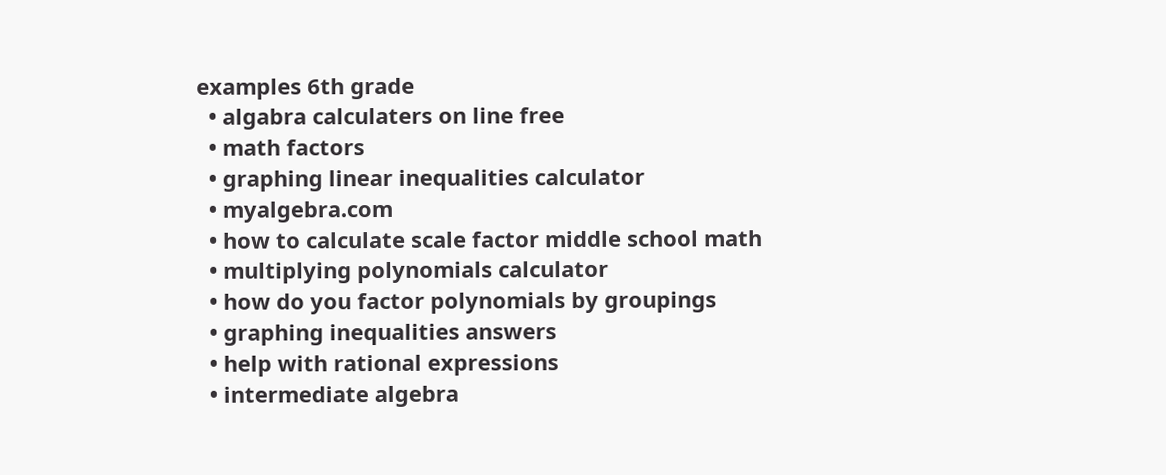examples 6th grade
  • algabra calculaters on line free
  • math factors
  • graphing linear inequalities calculator
  • myalgebra.com
  • how to calculate scale factor middle school math
  • multiplying polynomials calculator
  • how do you factor polynomials by groupings
  • graphing inequalities answers
  • help with rational expressions
  • intermediate algebra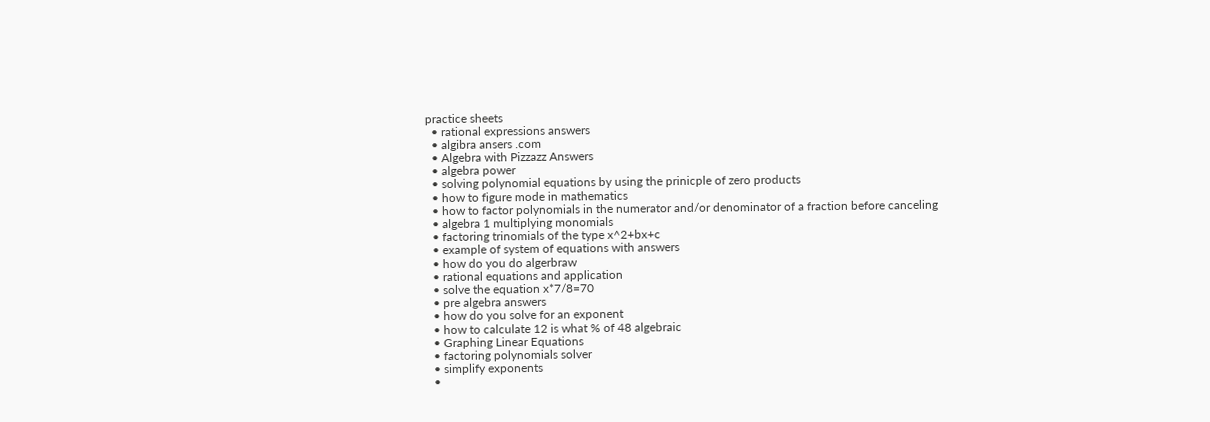practice sheets
  • rational expressions answers
  • algibra ansers .com
  • Algebra with Pizzazz Answers
  • algebra power
  • solving polynomial equations by using the prinicple of zero products
  • how to figure mode in mathematics
  • how to factor polynomials in the numerator and/or denominator of a fraction before canceling
  • algebra 1 multiplying monomials
  • factoring trinomials of the type x^2+bx+c
  • example of system of equations with answers
  • how do you do algerbraw
  • rational equations and application
  • solve the equation x*7/8=70
  • pre algebra answers
  • how do you solve for an exponent
  • how to calculate 12 is what % of 48 algebraic
  • Graphing Linear Equations
  • factoring polynomials solver
  • simplify exponents
  •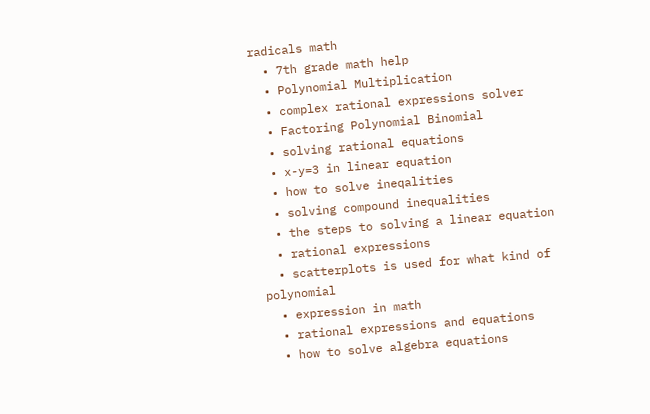radicals math
  • 7th grade math help
  • Polynomial Multiplication
  • complex rational expressions solver
  • Factoring Polynomial Binomial
  • solving rational equations
  • x-y=3 in linear equation
  • how to solve ineqalities
  • solving compound inequalities
  • the steps to solving a linear equation
  • rational expressions
  • scatterplots is used for what kind of polynomial
  • expression in math
  • rational expressions and equations
  • how to solve algebra equations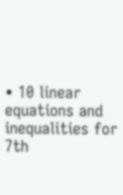• 10 linear equations and inequalities for 7th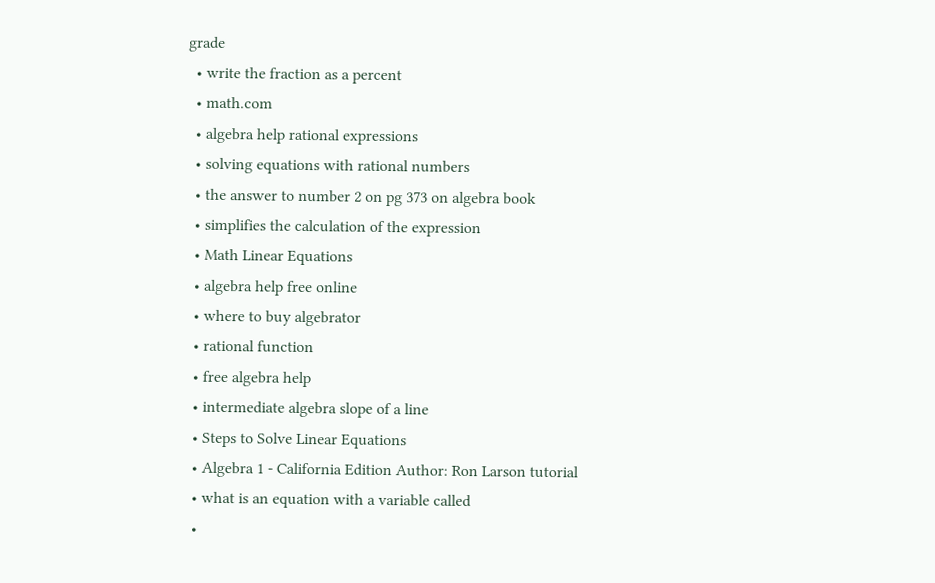grade
  • write the fraction as a percent
  • math.com
  • algebra help rational expressions
  • solving equations with rational numbers
  • the answer to number 2 on pg 373 on algebra book
  • simplifies the calculation of the expression
  • Math Linear Equations
  • algebra help free online
  • where to buy algebrator
  • rational function
  • free algebra help
  • intermediate algebra slope of a line
  • Steps to Solve Linear Equations
  • Algebra 1 - California Edition Author: Ron Larson tutorial
  • what is an equation with a variable called
  •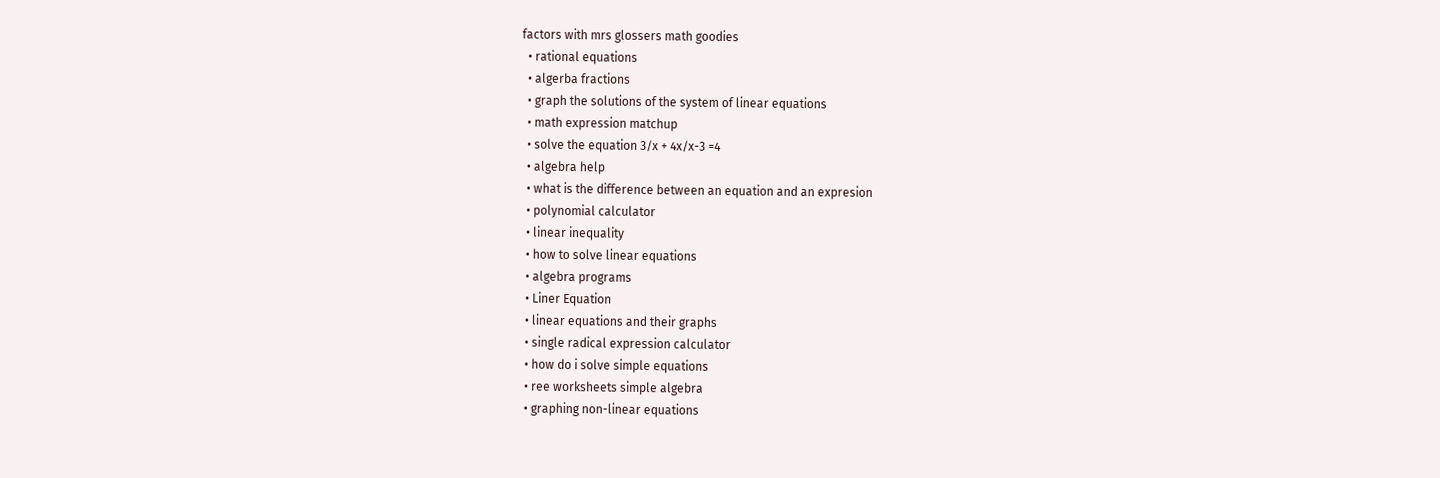factors with mrs glossers math goodies
  • rational equations
  • algerba fractions
  • graph the solutions of the system of linear equations
  • math expression matchup
  • solve the equation 3/x + 4x/x-3 =4
  • algebra help
  • what is the difference between an equation and an expresion
  • polynomial calculator
  • linear inequality
  • how to solve linear equations
  • algebra programs
  • Liner Equation
  • linear equations and their graphs
  • single radical expression calculator
  • how do i solve simple equations
  • ree worksheets simple algebra
  • graphing non-linear equations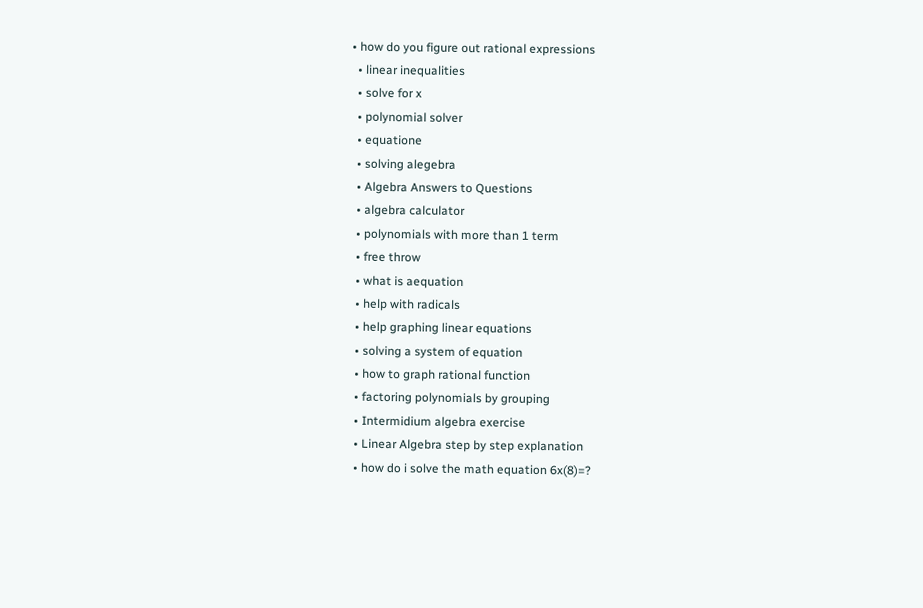• how do you figure out rational expressions
  • linear inequalities
  • solve for x
  • polynomial solver
  • equatione
  • solving alegebra
  • Algebra Answers to Questions
  • algebra calculator
  • polynomials with more than 1 term
  • free throw
  • what is aequation
  • help with radicals
  • help graphing linear equations
  • solving a system of equation
  • how to graph rational function
  • factoring polynomials by grouping
  • Intermidium algebra exercise
  • Linear Algebra step by step explanation
  • how do i solve the math equation 6x(8)=?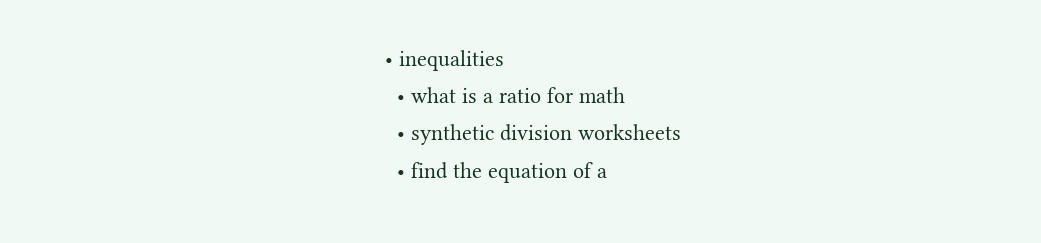• inequalities
  • what is a ratio for math
  • synthetic division worksheets
  • find the equation of a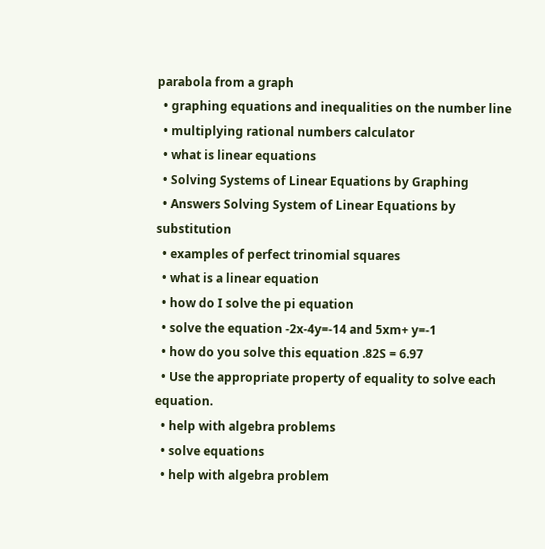parabola from a graph
  • graphing equations and inequalities on the number line
  • multiplying rational numbers calculator
  • what is linear equations
  • Solving Systems of Linear Equations by Graphing
  • Answers Solving System of Linear Equations by substitution
  • examples of perfect trinomial squares
  • what is a linear equation
  • how do I solve the pi equation
  • solve the equation -2x-4y=-14 and 5xm+ y=-1
  • how do you solve this equation .82S = 6.97
  • Use the appropriate property of equality to solve each equation.
  • help with algebra problems
  • solve equations
  • help with algebra problem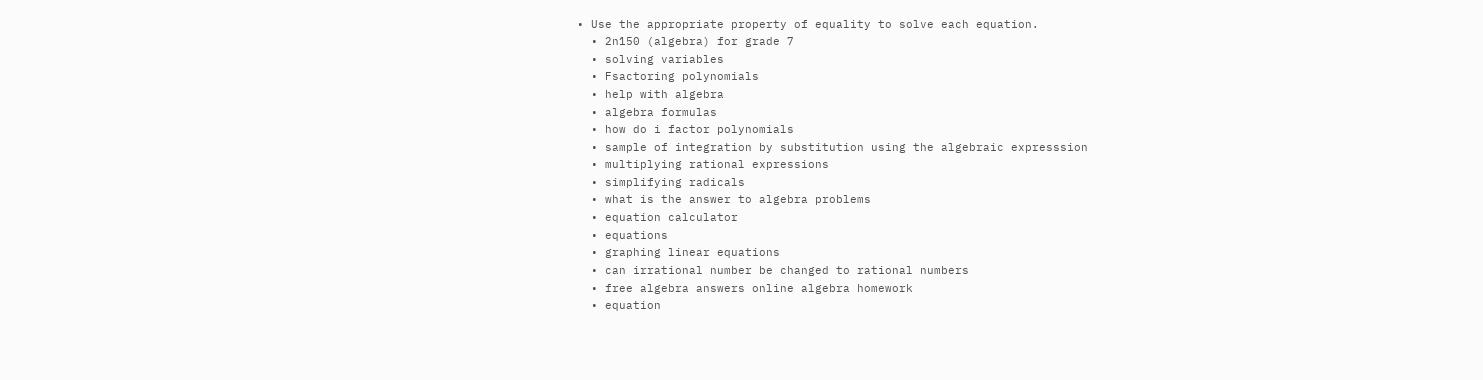• Use the appropriate property of equality to solve each equation.
  • 2n150 (algebra) for grade 7
  • solving variables
  • Fsactoring polynomials
  • help with algebra
  • algebra formulas
  • how do i factor polynomials
  • sample of integration by substitution using the algebraic expresssion
  • multiplying rational expressions
  • simplifying radicals
  • what is the answer to algebra problems
  • equation calculator
  • equations
  • graphing linear equations
  • can irrational number be changed to rational numbers
  • free algebra answers online algebra homework
  • equation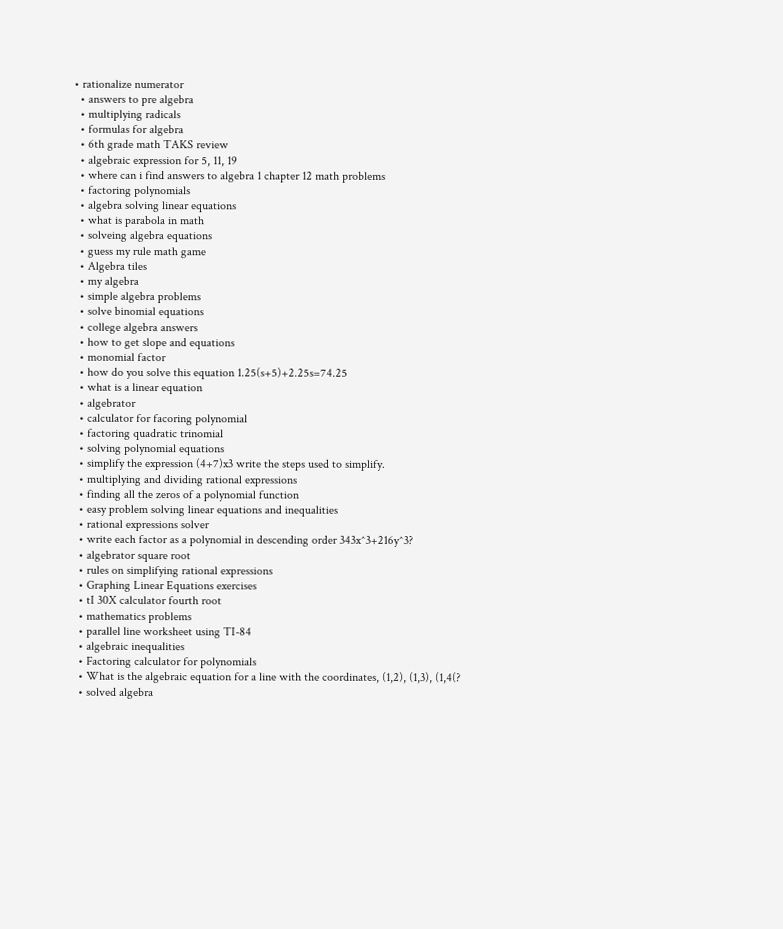• rationalize numerator
  • answers to pre algebra
  • multiplying radicals
  • formulas for algebra
  • 6th grade math TAKS review
  • algebraic expression for 5, 11, 19
  • where can i find answers to algebra 1 chapter 12 math problems
  • factoring polynomials
  • algebra solving linear equations
  • what is parabola in math
  • solveing algebra equations
  • guess my rule math game
  • Algebra tiles
  • my algebra
  • simple algebra problems
  • solve binomial equations
  • college algebra answers
  • how to get slope and equations
  • monomial factor
  • how do you solve this equation 1.25(s+5)+2.25s=74.25
  • what is a linear equation
  • algebrator
  • calculator for facoring polynomial
  • factoring quadratic trinomial
  • solving polynomial equations
  • simplify the expression (4+7)x3 write the steps used to simplify.
  • multiplying and dividing rational expressions
  • finding all the zeros of a polynomial function
  • easy problem solving linear equations and inequalities
  • rational expressions solver
  • write each factor as a polynomial in descending order 343x^3+216y^3?
  • algebrator square root
  • rules on simplifying rational expressions
  • Graphing Linear Equations exercises
  • tI 30X calculator fourth root
  • mathematics problems
  • parallel line worksheet using TI-84
  • algebraic inequalities
  • Factoring calculator for polynomials
  • What is the algebraic equation for a line with the coordinates, (1,2), (1,3), (1,4(?
  • solved algebra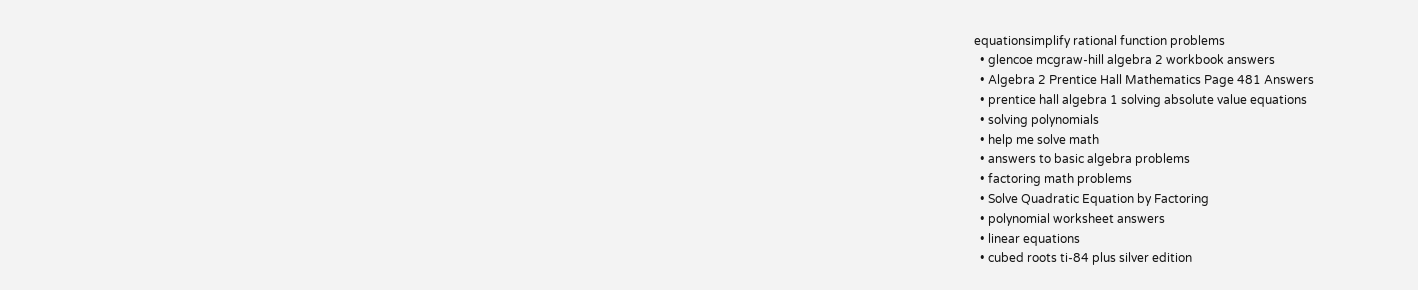equationsimplify rational function problems
  • glencoe mcgraw-hill algebra 2 workbook answers
  • Algebra 2 Prentice Hall Mathematics Page 481 Answers
  • prentice hall algebra 1 solving absolute value equations
  • solving polynomials
  • help me solve math
  • answers to basic algebra problems
  • factoring math problems
  • Solve Quadratic Equation by Factoring
  • polynomial worksheet answers
  • linear equations
  • cubed roots ti-84 plus silver edition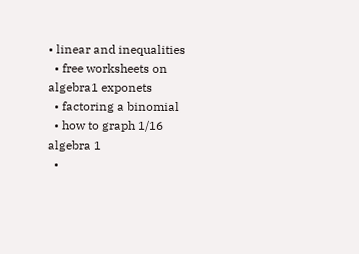• linear and inequalities
  • free worksheets on algebra1 exponets
  • factoring a binomial
  • how to graph 1/16 algebra 1
  •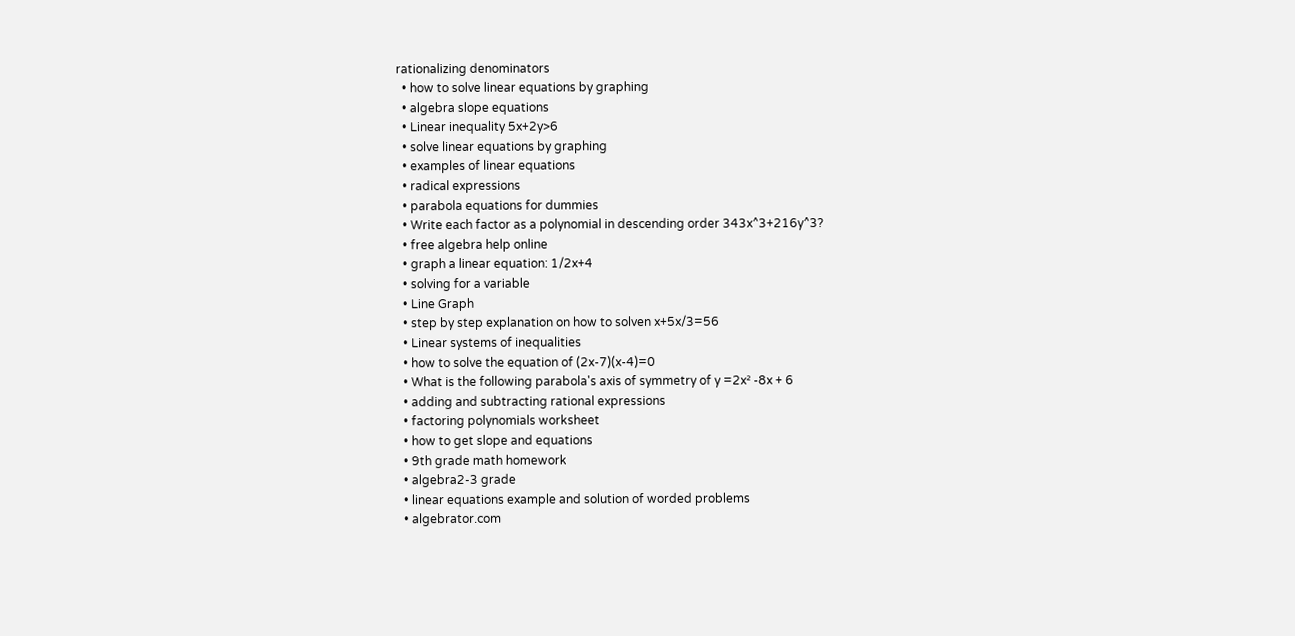rationalizing denominators
  • how to solve linear equations by graphing
  • algebra slope equations
  • Linear inequality 5x+2y>6
  • solve linear equations by graphing
  • examples of linear equations
  • radical expressions
  • parabola equations for dummies
  • Write each factor as a polynomial in descending order 343x^3+216y^3?
  • free algebra help online
  • graph a linear equation: 1/2x+4
  • solving for a variable
  • Line Graph
  • step by step explanation on how to solven x+5x/3=56
  • Linear systems of inequalities
  • how to solve the equation of (2x-7)(x-4)=0
  • What is the following parabola's axis of symmetry of y =2x² -8x + 6
  • adding and subtracting rational expressions
  • factoring polynomials worksheet
  • how to get slope and equations
  • 9th grade math homework
  • algebra2-3 grade
  • linear equations example and solution of worded problems
  • algebrator.com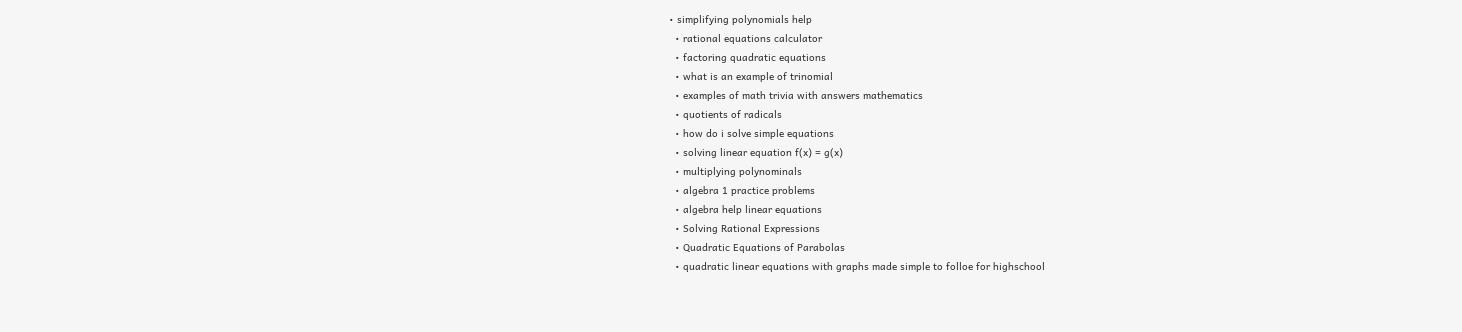• simplifying polynomials help
  • rational equations calculator
  • factoring quadratic equations
  • what is an example of trinomial
  • examples of math trivia with answers mathematics
  • quotients of radicals
  • how do i solve simple equations
  • solving linear equation f(x) = g(x)
  • multiplying polynominals
  • algebra 1 practice problems
  • algebra help linear equations
  • Solving Rational Expressions
  • Quadratic Equations of Parabolas
  • quadratic linear equations with graphs made simple to folloe for highschool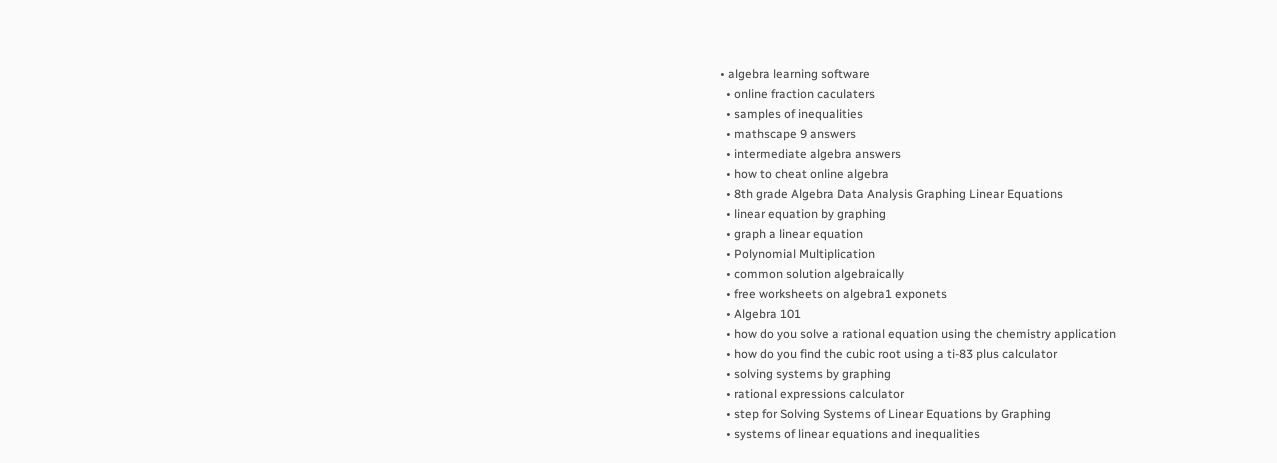• algebra learning software
  • online fraction caculaters
  • samples of inequalities
  • mathscape 9 answers
  • intermediate algebra answers
  • how to cheat online algebra
  • 8th grade Algebra Data Analysis Graphing Linear Equations
  • linear equation by graphing
  • graph a linear equation
  • Polynomial Multiplication
  • common solution algebraically
  • free worksheets on algebra1 exponets
  • Algebra 101
  • how do you solve a rational equation using the chemistry application
  • how do you find the cubic root using a ti-83 plus calculator
  • solving systems by graphing
  • rational expressions calculator
  • step for Solving Systems of Linear Equations by Graphing
  • systems of linear equations and inequalities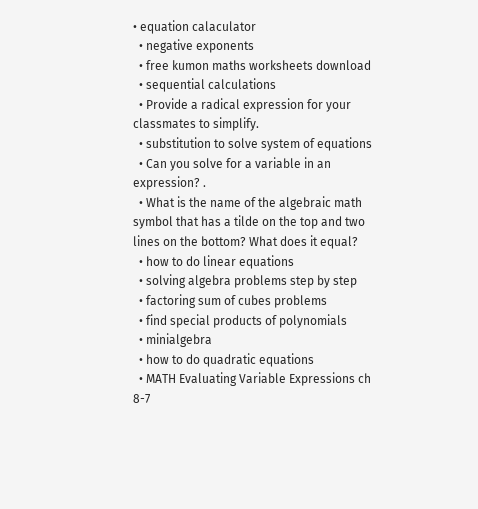• equation calaculator
  • negative exponents
  • free kumon maths worksheets download
  • sequential calculations
  • Provide a radical expression for your classmates to simplify.
  • substitution to solve system of equations
  • Can you solve for a variable in an expression? .
  • What is the name of the algebraic math symbol that has a tilde on the top and two lines on the bottom? What does it equal?
  • how to do linear equations
  • solving algebra problems step by step
  • factoring sum of cubes problems
  • find special products of polynomials
  • minialgebra
  • how to do quadratic equations
  • MATH Evaluating Variable Expressions ch 8-7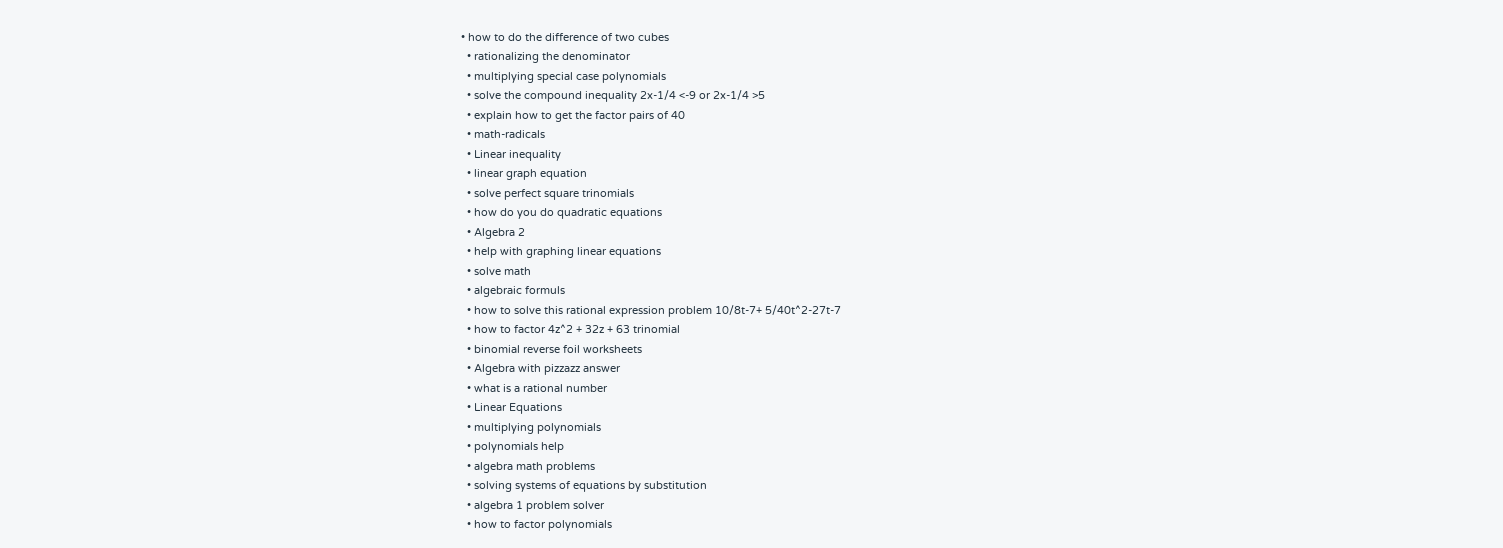• how to do the difference of two cubes
  • rationalizing the denominator
  • multiplying special case polynomials
  • solve the compound inequality 2x-1/4 <-9 or 2x-1/4 >5
  • explain how to get the factor pairs of 40
  • math-radicals
  • Linear inequality
  • linear graph equation
  • solve perfect square trinomials
  • how do you do quadratic equations
  • Algebra 2
  • help with graphing linear equations
  • solve math
  • algebraic formuls
  • how to solve this rational expression problem 10/8t-7+ 5/40t^2-27t-7
  • how to factor 4z^2 + 32z + 63 trinomial
  • binomial reverse foil worksheets
  • Algebra with pizzazz answer
  • what is a rational number
  • Linear Equations
  • multiplying polynomials
  • polynomials help
  • algebra math problems
  • solving systems of equations by substitution
  • algebra 1 problem solver
  • how to factor polynomials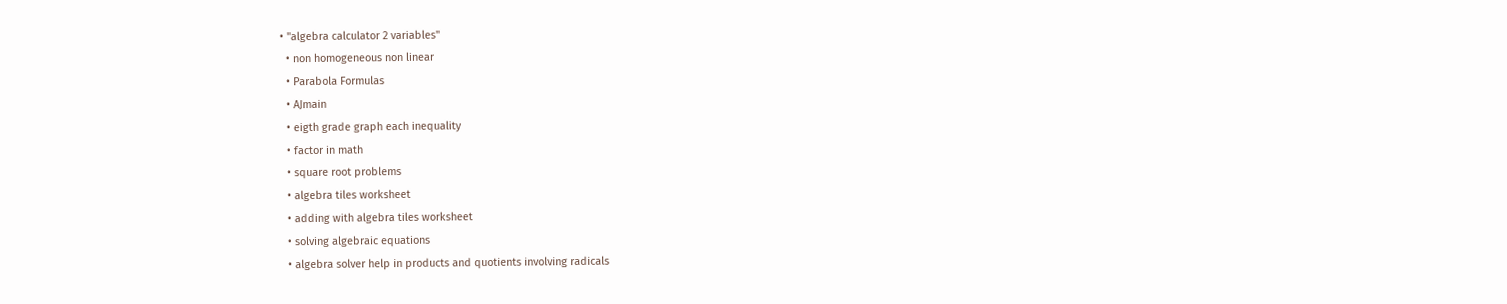• "algebra calculator 2 variables"
  • non homogeneous non linear
  • Parabola Formulas
  • AJmain
  • eigth grade graph each inequality
  • factor in math
  • square root problems
  • algebra tiles worksheet
  • adding with algebra tiles worksheet
  • solving algebraic equations
  • algebra solver help in products and quotients involving radicals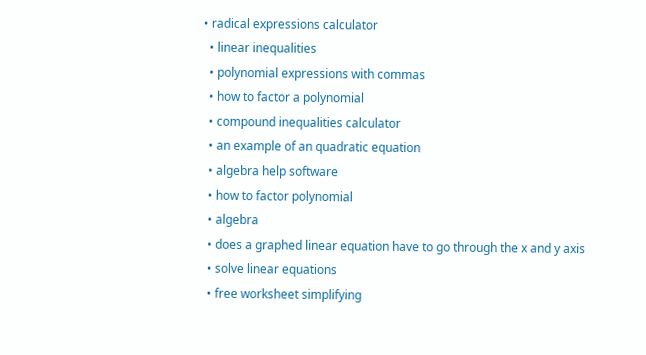• radical expressions calculator
  • linear inequalities
  • polynomial expressions with commas
  • how to factor a polynomial
  • compound inequalities calculator
  • an example of an quadratic equation
  • algebra help software
  • how to factor polynomial
  • algebra
  • does a graphed linear equation have to go through the x and y axis
  • solve linear equations
  • free worksheet simplifying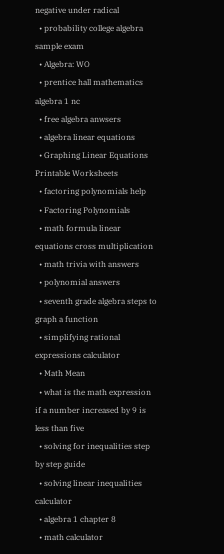negative under radical
  • probability college algebra sample exam
  • Algebra: WO
  • prentice hall mathematics algebra 1 nc
  • free algebra anwsers
  • algebra linear equations
  • Graphing Linear Equations Printable Worksheets
  • factoring polynomials help
  • Factoring Polynomials
  • math formula linear equations cross multiplication
  • math trivia with answers
  • polynomial answers
  • seventh grade algebra steps to graph a function
  • simplifying rational expressions calculator
  • Math Mean
  • what is the math expression if a number increased by 9 is less than five
  • solving for inequalities step by step guide
  • solving linear inequalities calculator
  • algebra 1 chapter 8
  • math calculator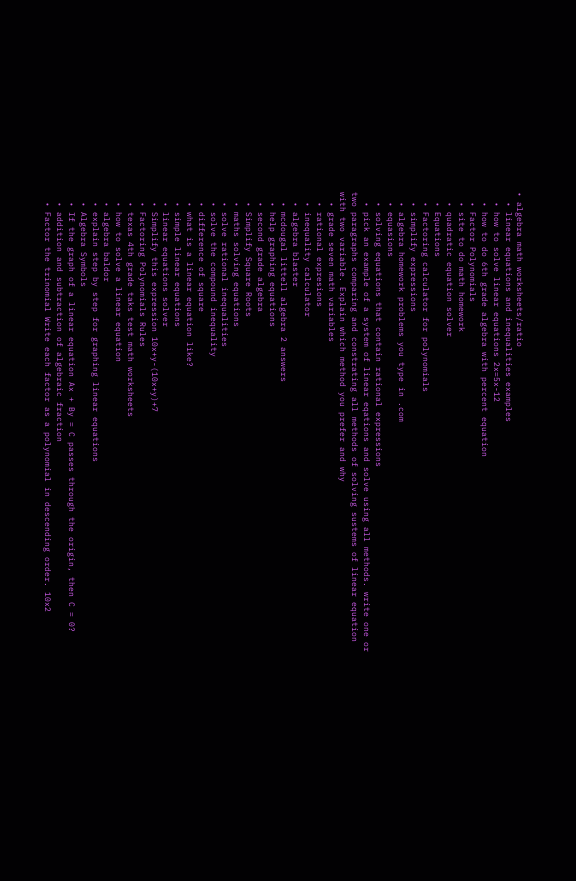• algebra math worksheets/ratio
  • linear equations and inequalities examples
  • how to solve linear equations 2x=5x-12
  • how to do 6th grade algebra with percent equation
  • Factor Polynomials
  • site to do math homework
  • quadratic equation solver
  • Equations
  • Factoring calculator for polynomials
  • simplify expressions
  • algebra homework problems you type in .com
  • equasions
  • solving equations that contain rational expressions
  • pick an example of a system of linear eqations and solve using all methods. write one or two paragraphs comparing and constrating all methods of solving sustems of linear equation with two variable. Explain which method you prefer and why
  • grade seven math variables
  • rational expresions
  • inequality calculator
  • algebra blaster
  • mcdougal littell algebra 2 answers
  • help graphing equations
  • second grade algebra
  • Simplify Square Roots
  • maths solving equations
  • solve rational inequalities
  • solve the compound inequality
  • difference of square
  • what is a linear equation like?
  • simple linear equations
  • linear equations solver
  • Simplify this expression 10x+y-(10x+y)+7
  • Factoring Polynomials Rules
  • texas 4th grade taks test math worksheets
  • how to solve a linear equation
  • algebra baldor
  • explain step by step for graphing linear equations
  • Algebra Symbols
  • If the graph of a linear equation Ax + By = C passes through the origin, then C = 0?
  • addition and subtraction of algebraic fraction
  • Factor the trinomial Write each factor as a polynomial in descending order. 10x2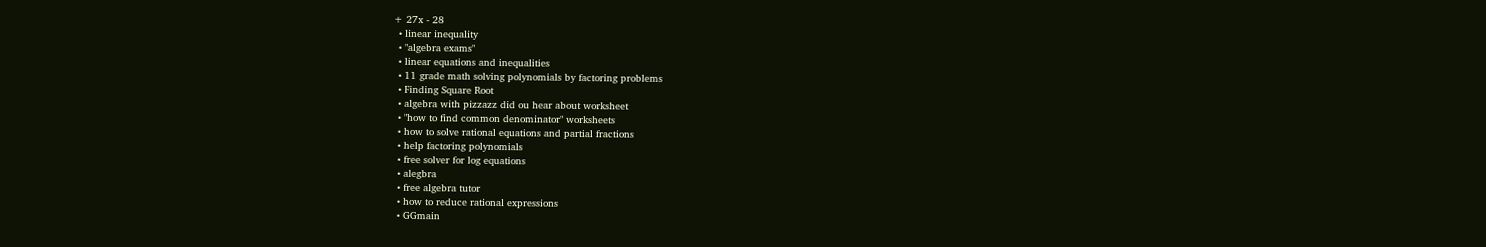+ 27x - 28
  • linear inequality
  • "algebra exams"
  • linear equations and inequalities
  • 11 grade math solving polynomials by factoring problems
  • Finding Square Root
  • algebra with pizzazz did ou hear about worksheet
  • "how to find common denominator" worksheets
  • how to solve rational equations and partial fractions
  • help factoring polynomials
  • free solver for log equations
  • alegbra
  • free algebra tutor
  • how to reduce rational expressions
  • GGmain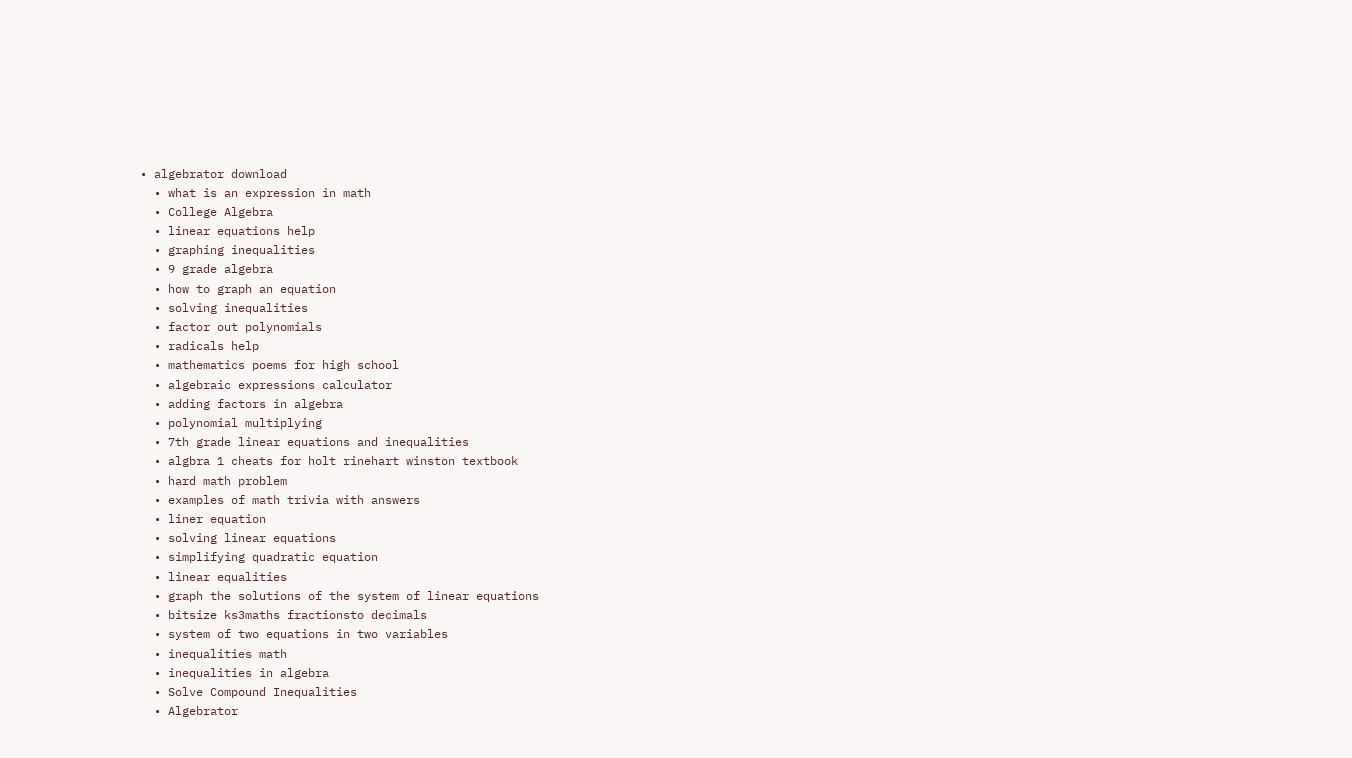• algebrator download
  • what is an expression in math
  • College Algebra
  • linear equations help
  • graphing inequalities
  • 9 grade algebra
  • how to graph an equation
  • solving inequalities
  • factor out polynomials
  • radicals help
  • mathematics poems for high school
  • algebraic expressions calculator
  • adding factors in algebra
  • polynomial multiplying
  • 7th grade linear equations and inequalities
  • algbra 1 cheats for holt rinehart winston textbook
  • hard math problem
  • examples of math trivia with answers
  • liner equation
  • solving linear equations
  • simplifying quadratic equation
  • linear equalities
  • graph the solutions of the system of linear equations
  • bitsize ks3maths fractionsto decimals
  • system of two equations in two variables
  • inequalities math
  • inequalities in algebra
  • Solve Compound Inequalities
  • Algebrator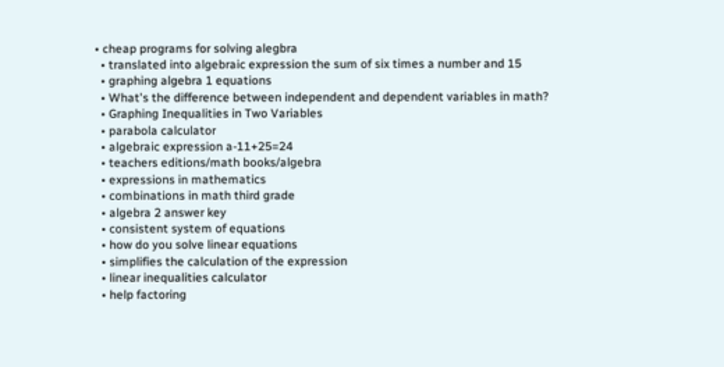• cheap programs for solving alegbra
  • translated into algebraic expression the sum of six times a number and 15
  • graphing algebra 1 equations
  • What's the difference between independent and dependent variables in math?
  • Graphing Inequalities in Two Variables
  • parabola calculator
  • algebraic expression a-11+25=24
  • teachers editions/math books/algebra
  • expressions in mathematics
  • combinations in math third grade
  • algebra 2 answer key
  • consistent system of equations
  • how do you solve linear equations
  • simplifies the calculation of the expression
  • linear inequalities calculator
  • help factoring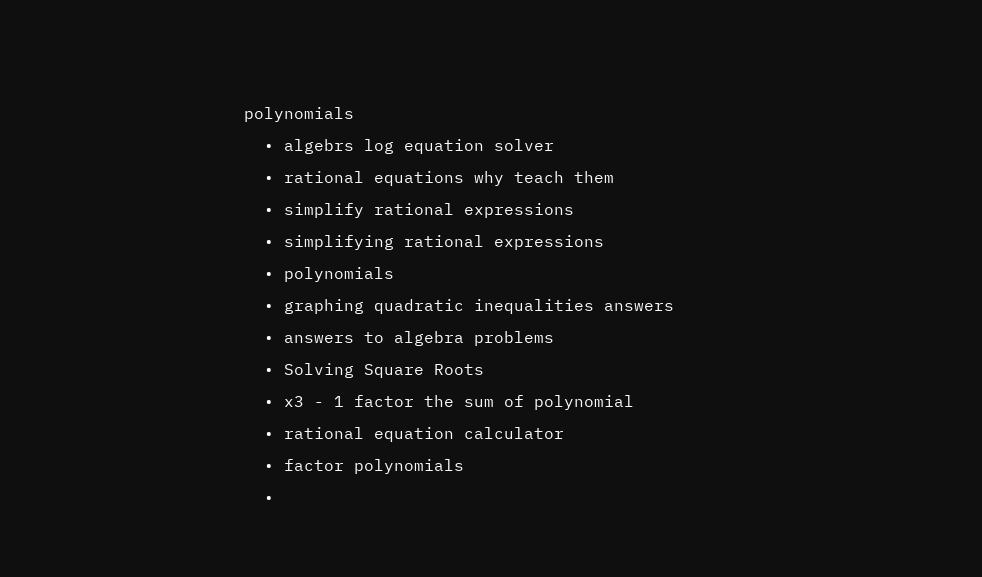polynomials
  • algebrs log equation solver
  • rational equations why teach them
  • simplify rational expressions
  • simplifying rational expressions
  • polynomials
  • graphing quadratic inequalities answers
  • answers to algebra problems
  • Solving Square Roots
  • x3 - 1 factor the sum of polynomial
  • rational equation calculator
  • factor polynomials
  •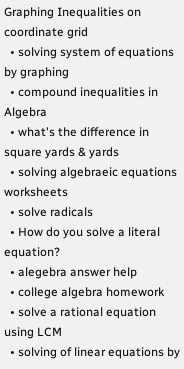Graphing Inequalities on coordinate grid
  • solving system of equations by graphing
  • compound inequalities in Algebra
  • what's the difference in square yards & yards
  • solving algebraeic equations worksheets
  • solve radicals
  • How do you solve a literal equation?
  • alegebra answer help
  • college algebra homework
  • solve a rational equation using LCM
  • solving of linear equations by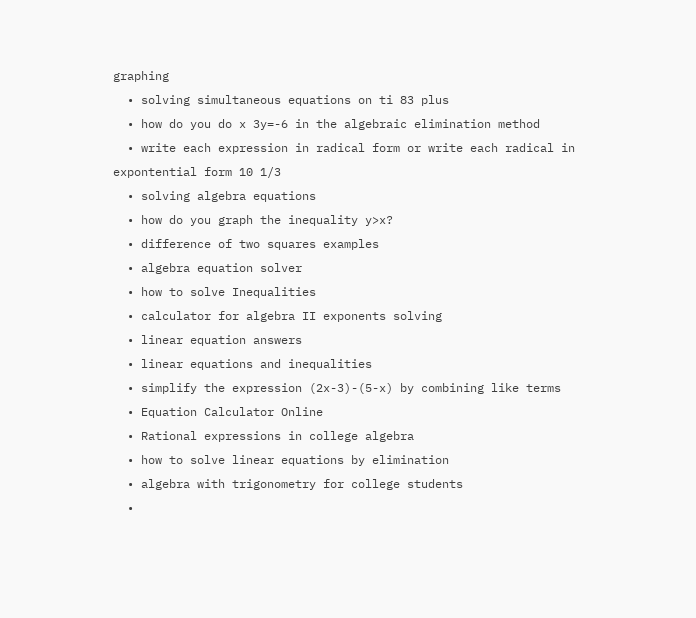graphing
  • solving simultaneous equations on ti 83 plus
  • how do you do x 3y=-6 in the algebraic elimination method
  • write each expression in radical form or write each radical in expontential form 10 1/3
  • solving algebra equations
  • how do you graph the inequality y>x?
  • difference of two squares examples
  • algebra equation solver
  • how to solve Inequalities
  • calculator for algebra II exponents solving
  • linear equation answers
  • linear equations and inequalities
  • simplify the expression (2x-3)-(5-x) by combining like terms
  • Equation Calculator Online
  • Rational expressions in college algebra
  • how to solve linear equations by elimination
  • algebra with trigonometry for college students
  •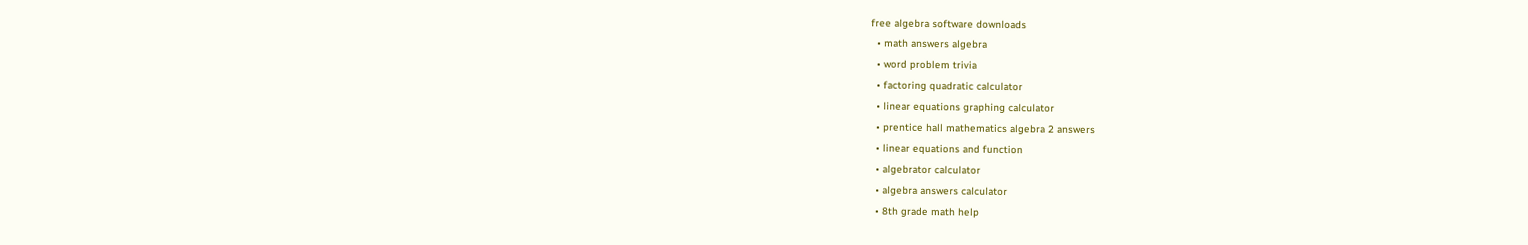free algebra software downloads
  • math answers algebra
  • word problem trivia
  • factoring quadratic calculator
  • linear equations graphing calculator
  • prentice hall mathematics algebra 2 answers
  • linear equations and function
  • algebrator calculator
  • algebra answers calculator
  • 8th grade math help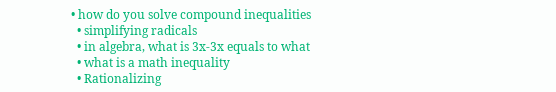• how do you solve compound inequalities
  • simplifying radicals
  • in algebra, what is 3x-3x equals to what
  • what is a math inequality
  • Rationalizing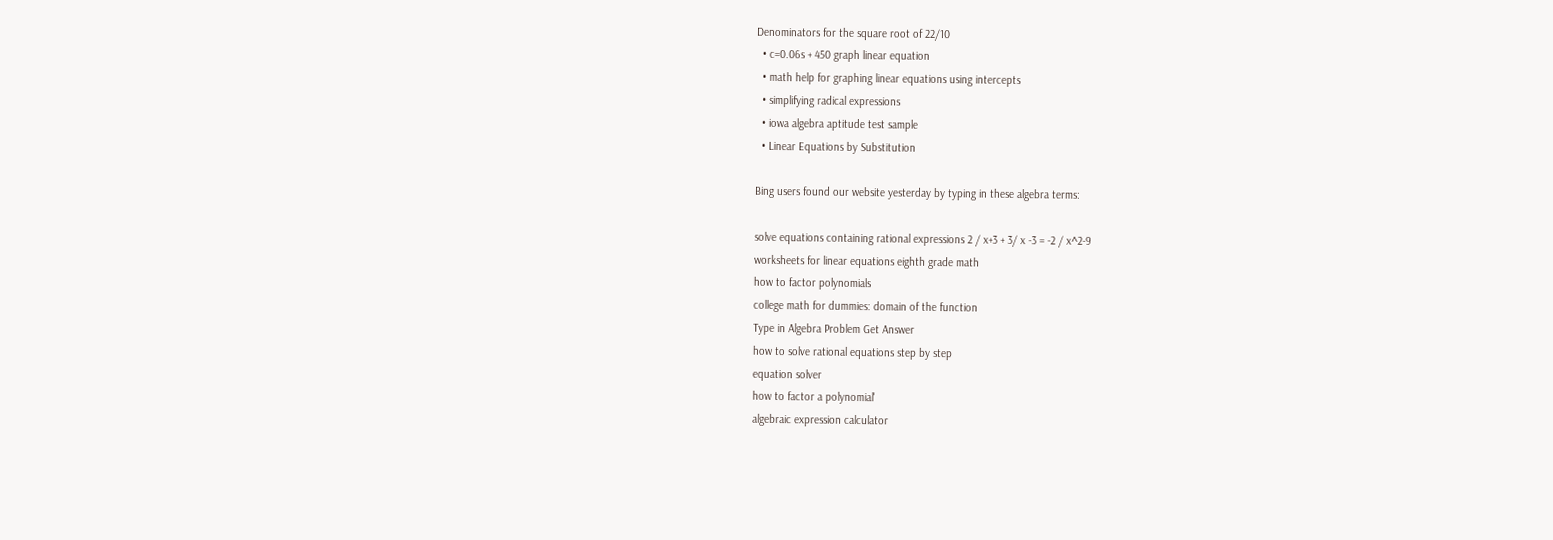Denominators for the square root of 22/10
  • c=0.06s + 450 graph linear equation
  • math help for graphing linear equations using intercepts
  • simplifying radical expressions
  • iowa algebra aptitude test sample
  • Linear Equations by Substitution

Bing users found our website yesterday by typing in these algebra terms:

solve equations containing rational expressions 2 / x+3 + 3/ x -3 = -2 / x^2-9
worksheets for linear equations eighth grade math
how to factor polynomials
college math for dummies: domain of the function
Type in Algebra Problem Get Answer
how to solve rational equations step by step
equation solver
how to factor a polynomial'
algebraic expression calculator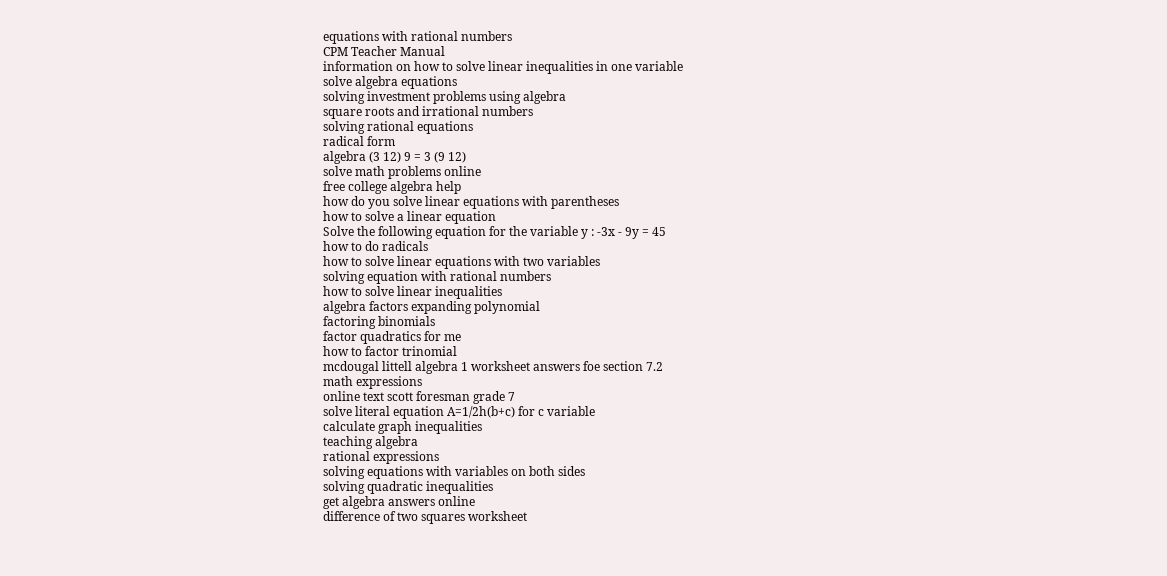equations with rational numbers
CPM Teacher Manual
information on how to solve linear inequalities in one variable
solve algebra equations
solving investment problems using algebra
square roots and irrational numbers
solving rational equations
radical form
algebra (3 12) 9 = 3 (9 12)
solve math problems online
free college algebra help
how do you solve linear equations with parentheses
how to solve a linear equation
Solve the following equation for the variable y : -3x - 9y = 45
how to do radicals
how to solve linear equations with two variables
solving equation with rational numbers
how to solve linear inequalities
algebra factors expanding polynomial
factoring binomials
factor quadratics for me
how to factor trinomial
mcdougal littell algebra 1 worksheet answers foe section 7.2
math expressions
online text scott foresman grade 7
solve literal equation A=1/2h(b+c) for c variable
calculate graph inequalities
teaching algebra
rational expressions
solving equations with variables on both sides
solving quadratic inequalities
get algebra answers online
difference of two squares worksheet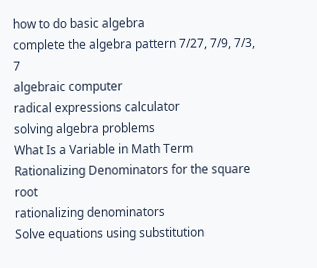how to do basic algebra
complete the algebra pattern 7/27, 7/9, 7/3, 7
algebraic computer
radical expressions calculator
solving algebra problems
What Is a Variable in Math Term
Rationalizing Denominators for the square root
rationalizing denominators
Solve equations using substitution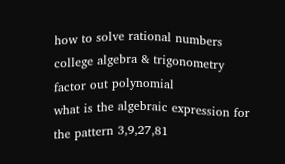how to solve rational numbers
college algebra & trigonometry
factor out polynomial
what is the algebraic expression for the pattern 3,9,27,81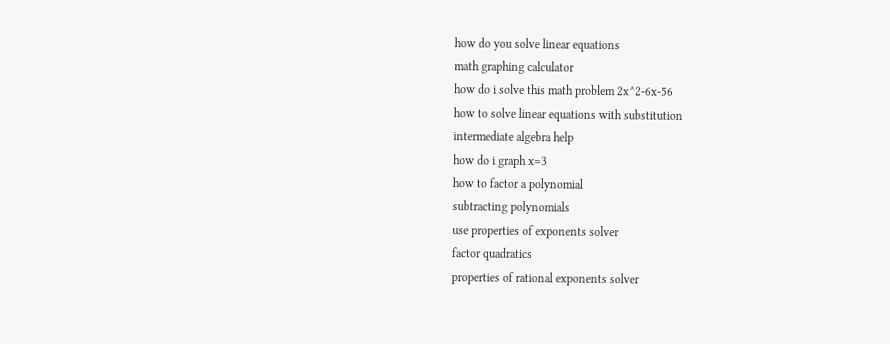how do you solve linear equations
math graphing calculator
how do i solve this math problem 2x^2-6x-56
how to solve linear equations with substitution
intermediate algebra help
how do i graph x=3
how to factor a polynomial
subtracting polynomials
use properties of exponents solver
factor quadratics
properties of rational exponents solver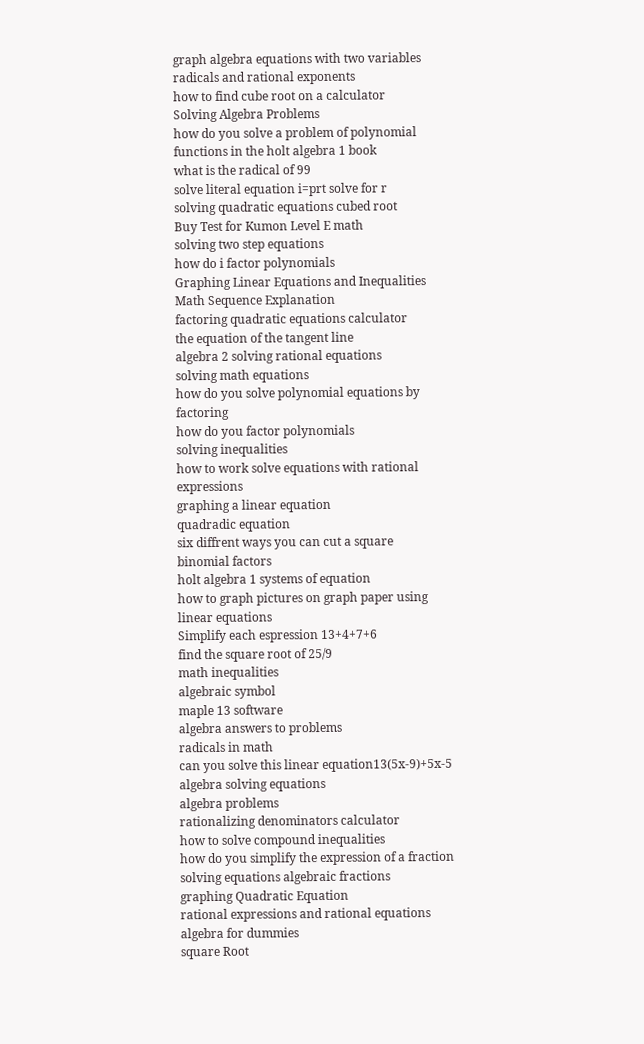graph algebra equations with two variables
radicals and rational exponents
how to find cube root on a calculator
Solving Algebra Problems
how do you solve a problem of polynomial functions in the holt algebra 1 book
what is the radical of 99
solve literal equation i=prt solve for r
solving quadratic equations cubed root
Buy Test for Kumon Level E math
solving two step equations
how do i factor polynomials
Graphing Linear Equations and Inequalities
Math Sequence Explanation
factoring quadratic equations calculator
the equation of the tangent line
algebra 2 solving rational equations
solving math equations
how do you solve polynomial equations by factoring
how do you factor polynomials
solving inequalities
how to work solve equations with rational expressions
graphing a linear equation
quadradic equation
six diffrent ways you can cut a square
binomial factors
holt algebra 1 systems of equation
how to graph pictures on graph paper using linear equations
Simplify each espression 13+4+7+6
find the square root of 25/9
math inequalities
algebraic symbol
maple 13 software
algebra answers to problems
radicals in math
can you solve this linear equation13(5x-9)+5x-5
algebra solving equations
algebra problems
rationalizing denominators calculator
how to solve compound inequalities
how do you simplify the expression of a fraction
solving equations algebraic fractions
graphing Quadratic Equation
rational expressions and rational equations
algebra for dummies
square Root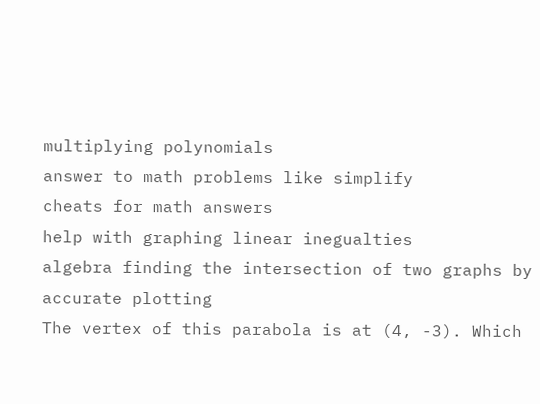multiplying polynomials
answer to math problems like simplify
cheats for math answers
help with graphing linear inegualties
algebra finding the intersection of two graphs by accurate plotting
The vertex of this parabola is at (4, -3). Which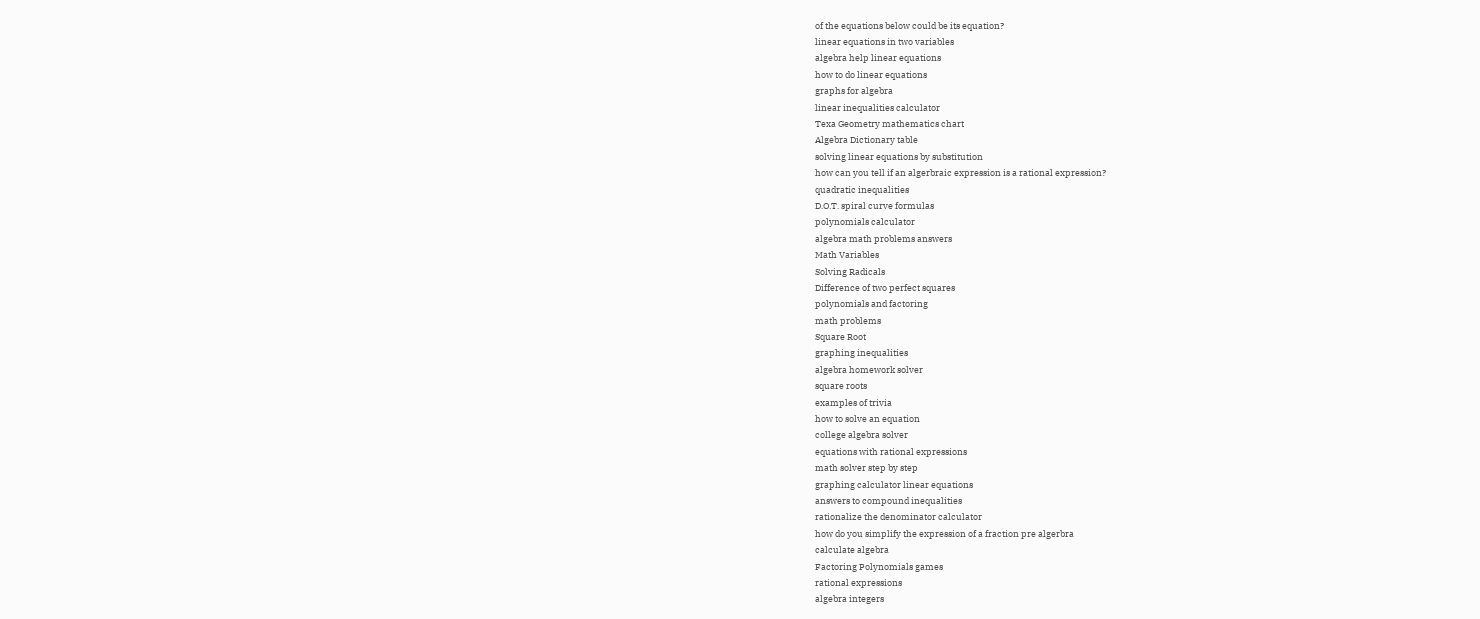of the equations below could be its equation?
linear equations in two variables
algebra help linear equations
how to do linear equations
graphs for algebra
linear inequalities calculator
Texa Geometry mathematics chart
Algebra Dictionary table
solving linear equations by substitution
how can you tell if an algerbraic expression is a rational expression?
quadratic inequalities
D.O.T. spiral curve formulas
polynomials calculator
algebra math problems answers
Math Variables
Solving Radicals
Difference of two perfect squares
polynomials and factoring
math problems
Square Root
graphing inequalities
algebra homework solver
square roots
examples of trivia
how to solve an equation
college algebra solver
equations with rational expressions
math solver step by step
graphing calculator linear equations
answers to compound inequalities
rationalize the denominator calculator
how do you simplify the expression of a fraction pre algerbra
calculate algebra
Factoring Polynomials games
rational expressions
algebra integers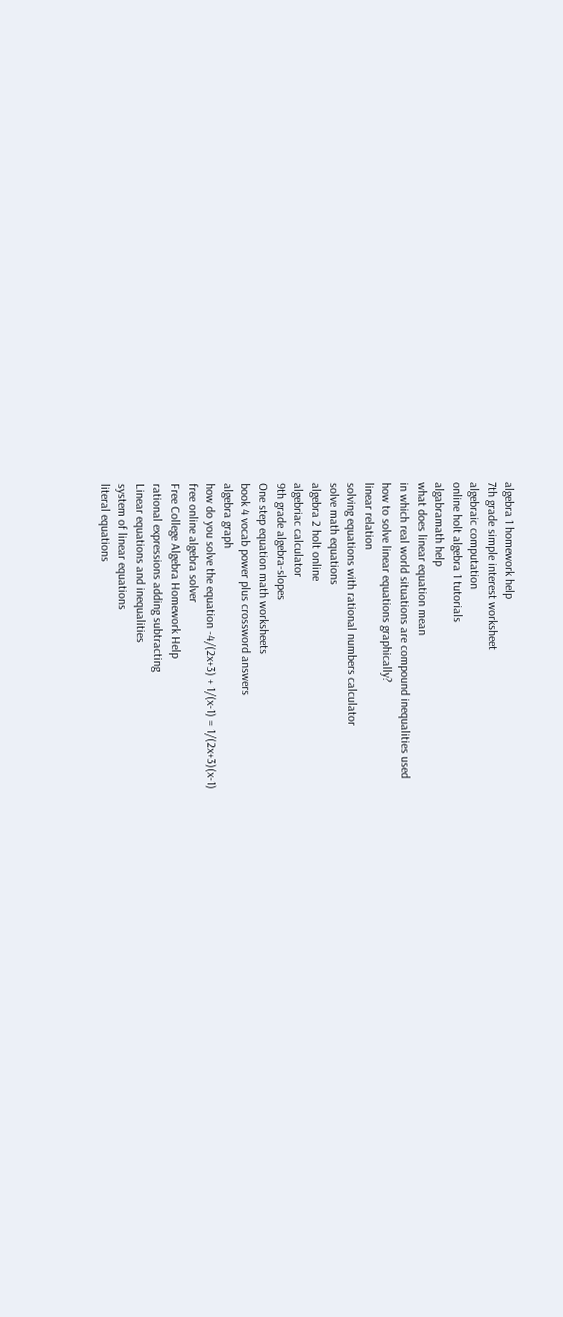algebra 1 homework help
7th grade simple interest worksheet
algebraic computation
online holt algebra 1 tutorials
algabramath help
what does linear equation mean
in which real world situations are compound inequalities used
how to solve linear equations graphically?
linear relation
solving equations with rational numbers calculator
solve math equations
algebra 2 holt online
algebriac calculator
9th grade algebra-slopes
One step equation math worksheets
book 4 vocab power plus crossword answers
algebra graph
how do you solve the equation -4/(2x+3) + 1/(x-1) = 1/(2x+3)(x-1)
free online algebra solver
Free College Algebra Homework Help
rational expressions adding subtracting
Linear equations and inequalities
system of linear equations
literal equations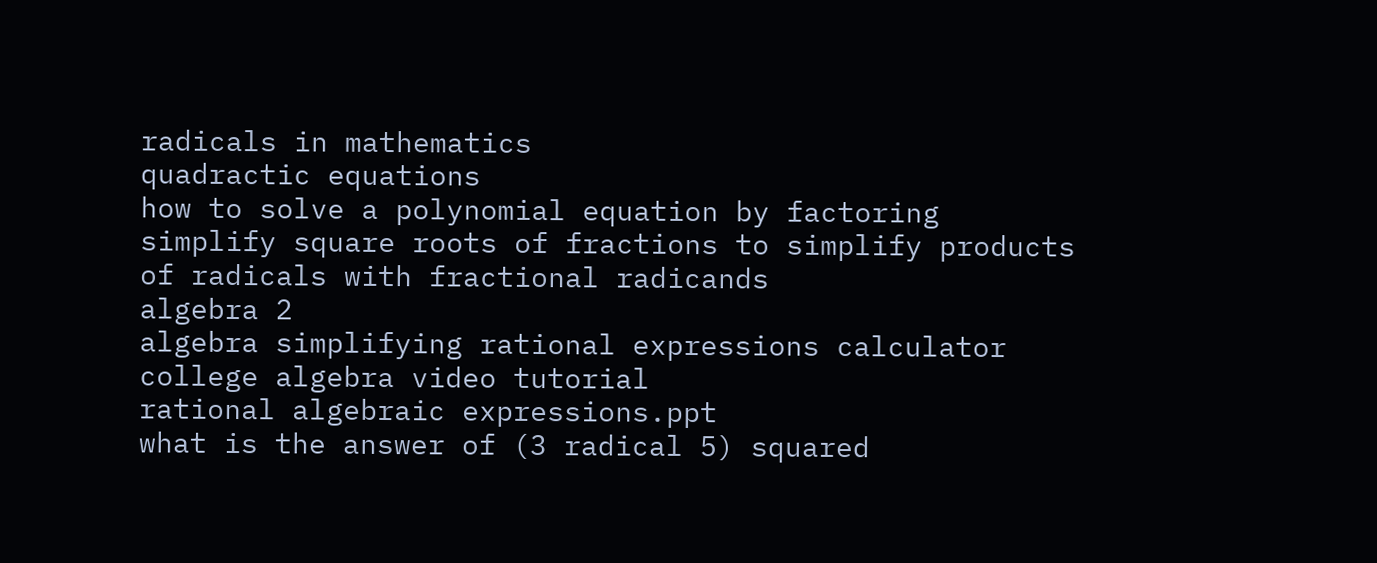radicals in mathematics
quadractic equations
how to solve a polynomial equation by factoring
simplify square roots of fractions to simplify products of radicals with fractional radicands
algebra 2
algebra simplifying rational expressions calculator
college algebra video tutorial
rational algebraic expressions.ppt
what is the answer of (3 radical 5) squared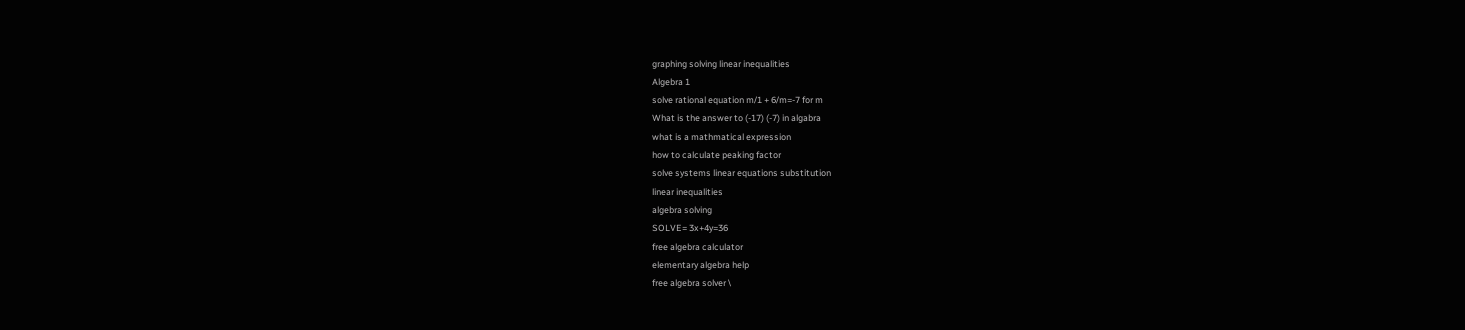graphing solving linear inequalities
Algebra 1
solve rational equation m/1 + 6/m=-7 for m
What is the answer to (-17) (-7) in algabra
what is a mathmatical expression
how to calculate peaking factor
solve systems linear equations substitution
linear inequalities
algebra solving
SOLVE= 3x+4y=36
free algebra calculator
elementary algebra help
free algebra solver \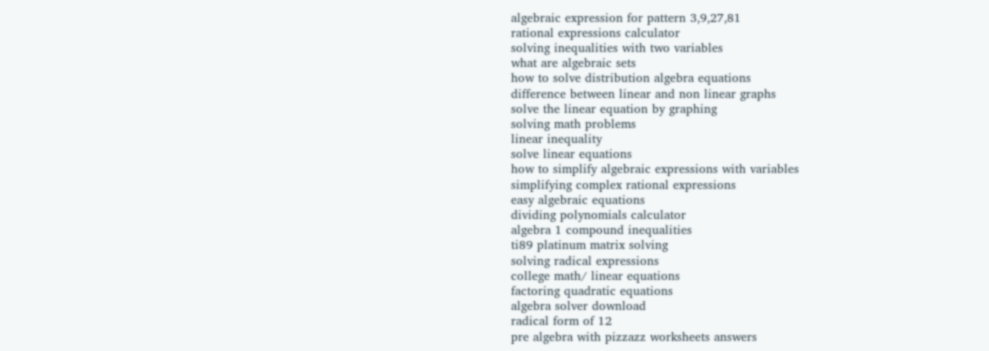algebraic expression for pattern 3,9,27,81
rational expressions calculator
solving inequalities with two variables
what are algebraic sets
how to solve distribution algebra equations
difference between linear and non linear graphs
solve the linear equation by graphing
solving math problems
linear inequality
solve linear equations
how to simplify algebraic expressions with variables
simplifying complex rational expressions
easy algebraic equations
dividing polynomials calculator
algebra 1 compound inequalities
ti89 platinum matrix solving
solving radical expressions
college math/ linear equations
factoring quadratic equations
algebra solver download
radical form of 12
pre algebra with pizzazz worksheets answers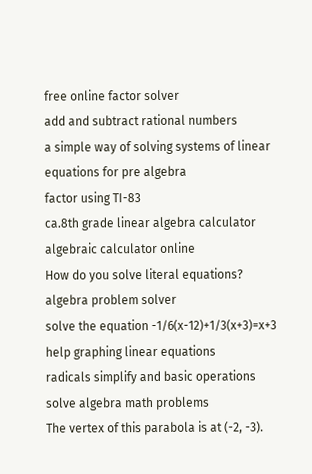free online factor solver
add and subtract rational numbers
a simple way of solving systems of linear equations for pre algebra
factor using TI-83
ca.8th grade linear algebra calculator
algebraic calculator online
How do you solve literal equations?
algebra problem solver
solve the equation -1/6(x-12)+1/3(x+3)=x+3
help graphing linear equations
radicals simplify and basic operations
solve algebra math problems
The vertex of this parabola is at (-2, -3).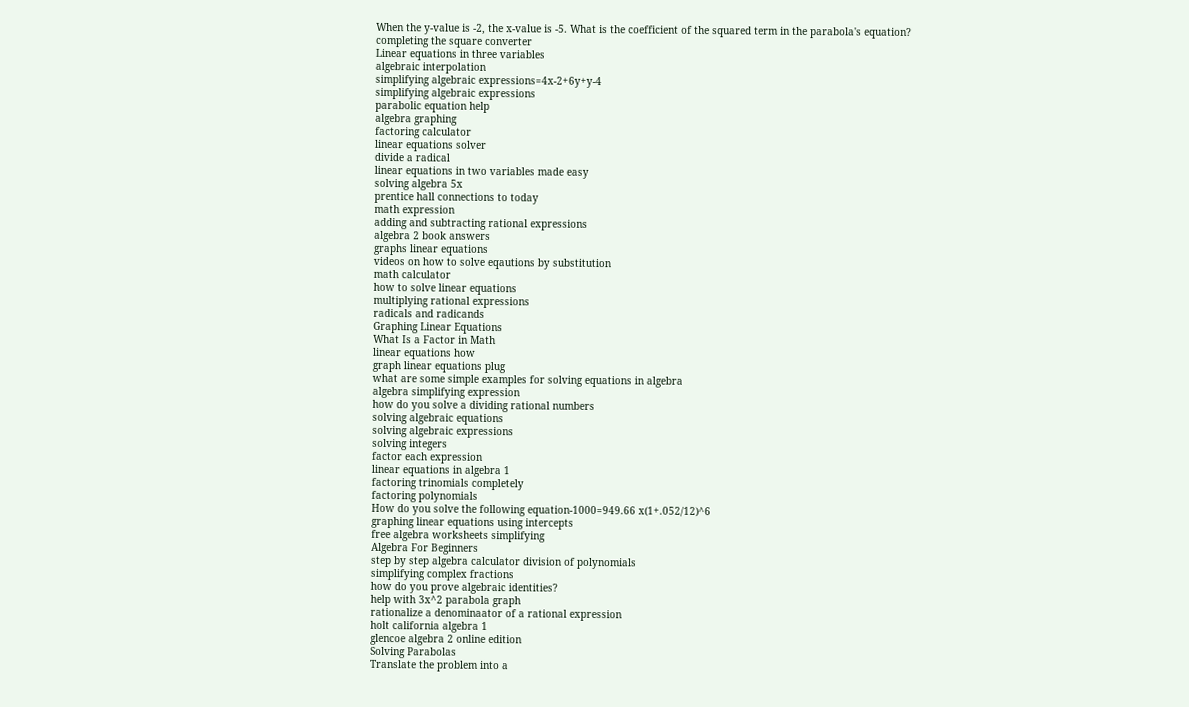When the y-value is -2, the x-value is -5. What is the coefficient of the squared term in the parabola's equation?
completing the square converter
Linear equations in three variables
algebraic interpolation
simplifying algebraic expressions=4x-2+6y+y-4
simplifying algebraic expressions
parabolic equation help
algebra graphing
factoring calculator
linear equations solver
divide a radical
linear equations in two variables made easy
solving algebra 5x
prentice hall connections to today
math expression
adding and subtracting rational expressions
algebra 2 book answers
graphs linear equations
videos on how to solve eqautions by substitution
math calculator
how to solve linear equations
multiplying rational expressions
radicals and radicands
Graphing Linear Equations
What Is a Factor in Math
linear equations how
graph linear equations plug
what are some simple examples for solving equations in algebra
algebra simplifying expression
how do you solve a dividing rational numbers
solving algebraic equations
solving algebraic expressions
solving integers
factor each expression
linear equations in algebra 1
factoring trinomials completely
factoring polynomials
How do you solve the following equation-1000=949.66 x(1+.052/12)^6
graphing linear equations using intercepts
free algebra worksheets simplifying
Algebra For Beginners
step by step algebra calculator division of polynomials
simplifying complex fractions
how do you prove algebraic identities?
help with 3x^2 parabola graph
rationalize a denominaator of a rational expression
holt california algebra 1
glencoe algebra 2 online edition
Solving Parabolas
Translate the problem into a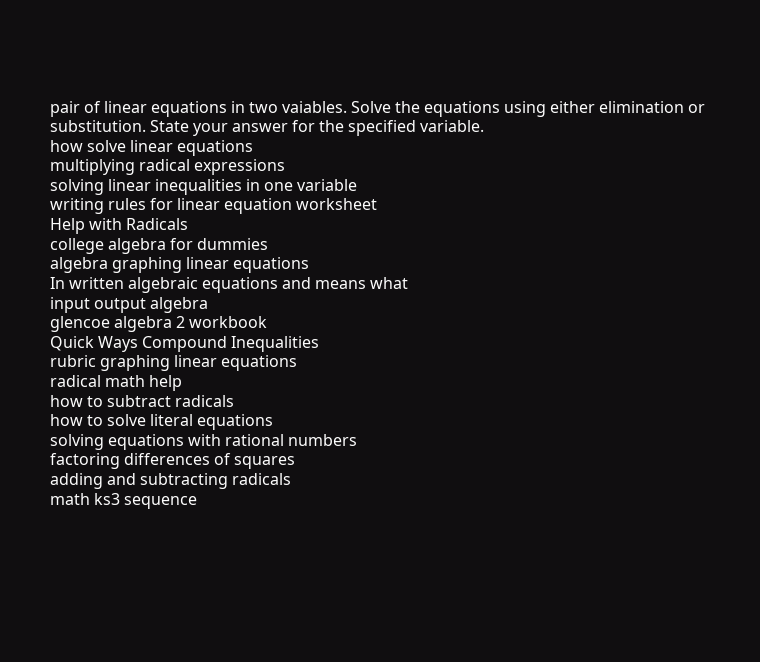pair of linear equations in two vaiables. Solve the equations using either elimination or substitution. State your answer for the specified variable.
how solve linear equations
multiplying radical expressions
solving linear inequalities in one variable
writing rules for linear equation worksheet
Help with Radicals
college algebra for dummies
algebra graphing linear equations
In written algebraic equations and means what
input output algebra
glencoe algebra 2 workbook
Quick Ways Compound Inequalities
rubric graphing linear equations
radical math help
how to subtract radicals
how to solve literal equations
solving equations with rational numbers
factoring differences of squares
adding and subtracting radicals
math ks3 sequence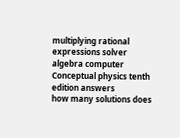multiplying rational expressions solver
algebra computer
Conceptual physics tenth edition answers
how many solutions does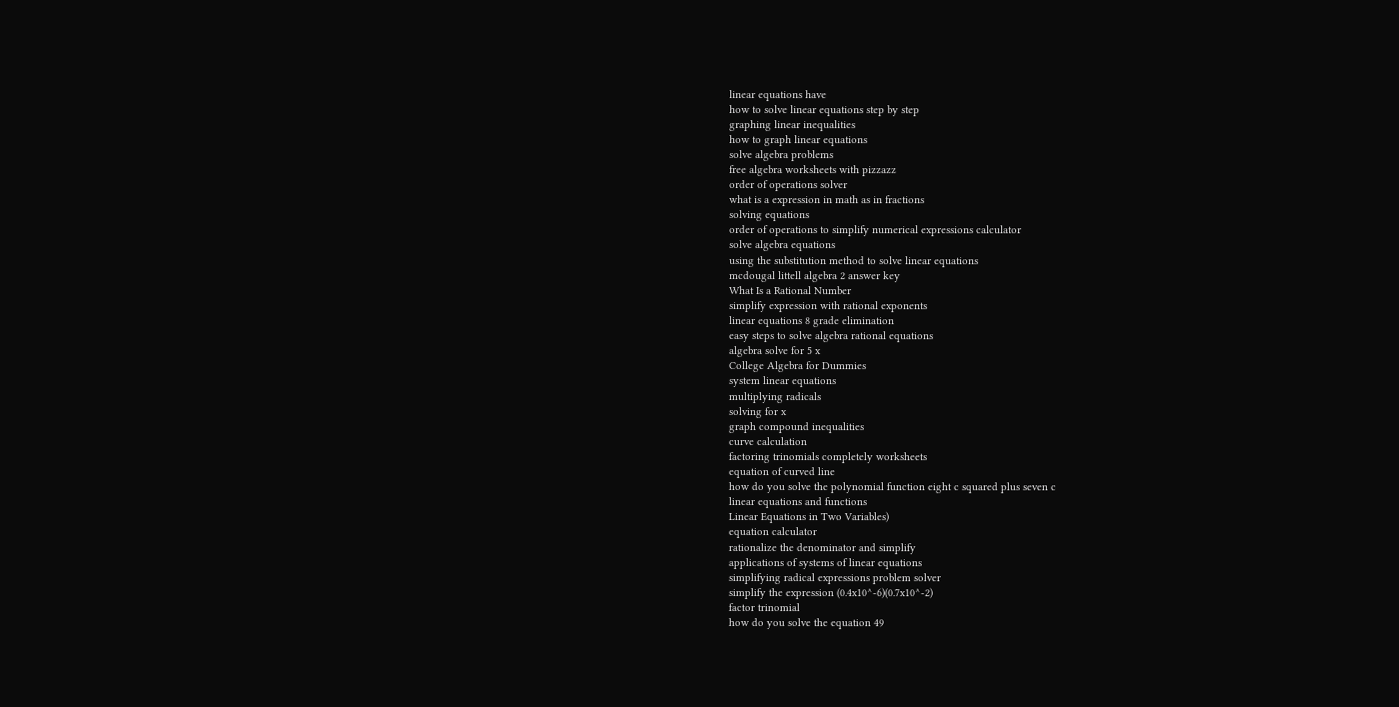linear equations have
how to solve linear equations step by step
graphing linear inequalities
how to graph linear equations
solve algebra problems
free algebra worksheets with pizzazz
order of operations solver
what is a expression in math as in fractions
solving equations
order of operations to simplify numerical expressions calculator
solve algebra equations
using the substitution method to solve linear equations
mcdougal littell algebra 2 answer key
What Is a Rational Number
simplify expression with rational exponents
linear equations 8 grade elimination
easy steps to solve algebra rational equations
algebra solve for 5 x
College Algebra for Dummies
system linear equations
multiplying radicals
solving for x
graph compound inequalities
curve calculation
factoring trinomials completely worksheets
equation of curved line
how do you solve the polynomial function eight c squared plus seven c
linear equations and functions
Linear Equations in Two Variables)
equation calculator
rationalize the denominator and simplify
applications of systems of linear equations
simplifying radical expressions problem solver
simplify the expression (0.4x10^-6)(0.7x10^-2)
factor trinomial
how do you solve the equation 49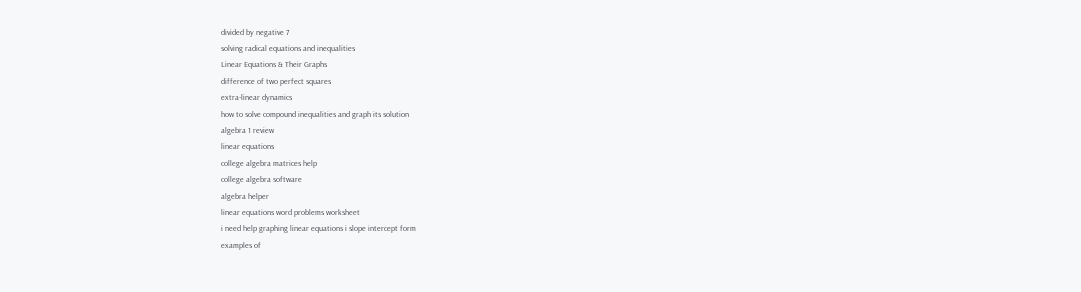divided by negative 7
solving radical equations and inequalities
Linear Equations & Their Graphs
difference of two perfect squares
extra-linear dynamics
how to solve compound inequalities and graph its solution
algebra 1 review
linear equations
college algebra matrices help
college algebra software
algebra helper
linear equations word problems worksheet
i need help graphing linear equations i slope intercept form
examples of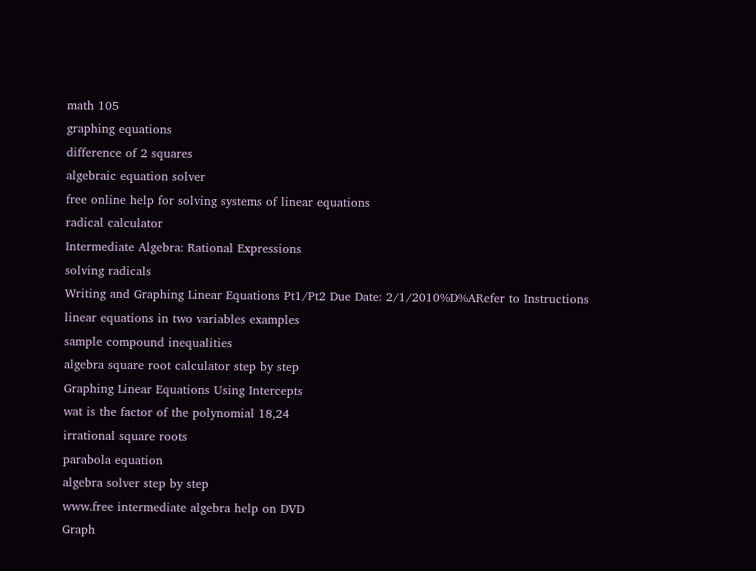math 105
graphing equations
difference of 2 squares
algebraic equation solver
free online help for solving systems of linear equations
radical calculator
Intermediate Algebra: Rational Expressions
solving radicals
Writing and Graphing Linear Equations Pt1/Pt2 Due Date: 2/1/2010%D%ARefer to Instructions
linear equations in two variables examples
sample compound inequalities
algebra square root calculator step by step
Graphing Linear Equations Using Intercepts
wat is the factor of the polynomial 18,24
irrational square roots
parabola equation
algebra solver step by step
www.free intermediate algebra help on DVD
Graph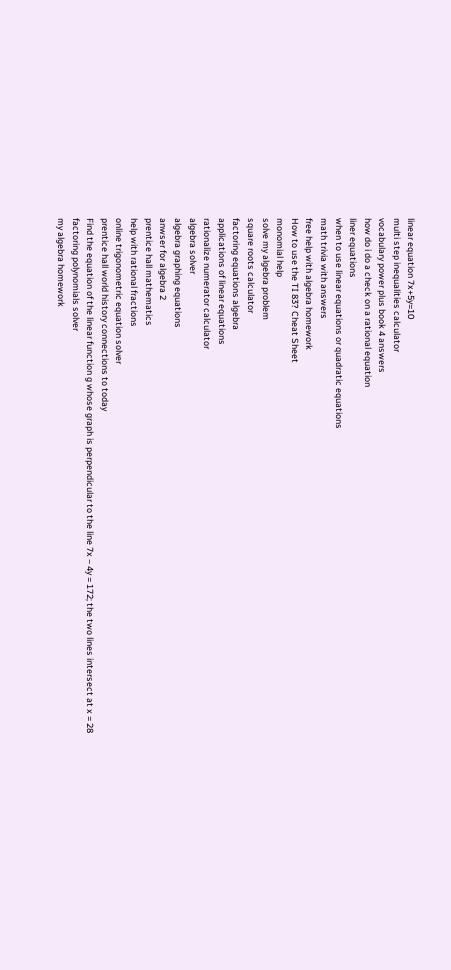linear equation 7x+5y=10
multi step inequalities calculator
vocabulary power plus book 4 answers
how do i do a check on a rational equation
liner equations
when to use linear equations or quadratic equations
math trivia with answers
free help with algebra homework
How to use the TI 83? Cheat Sheet
monomial help
solve my algebra problem
square roots calculator
factoring equations algebra
applications of linear equations
rationalize numerator calculator
algebra solver
algebra graphing equations
anwser for algebra 2
prentice hall mathematics
help with rational fractions
online trigonometric equation solver
prentice hall world history connections to today
Find the equation of the linear function g whose graph is perpendicular to the line 7x – 4y = 172; the two lines intersect at x = 28
factoring polynomials solver
my algebra homework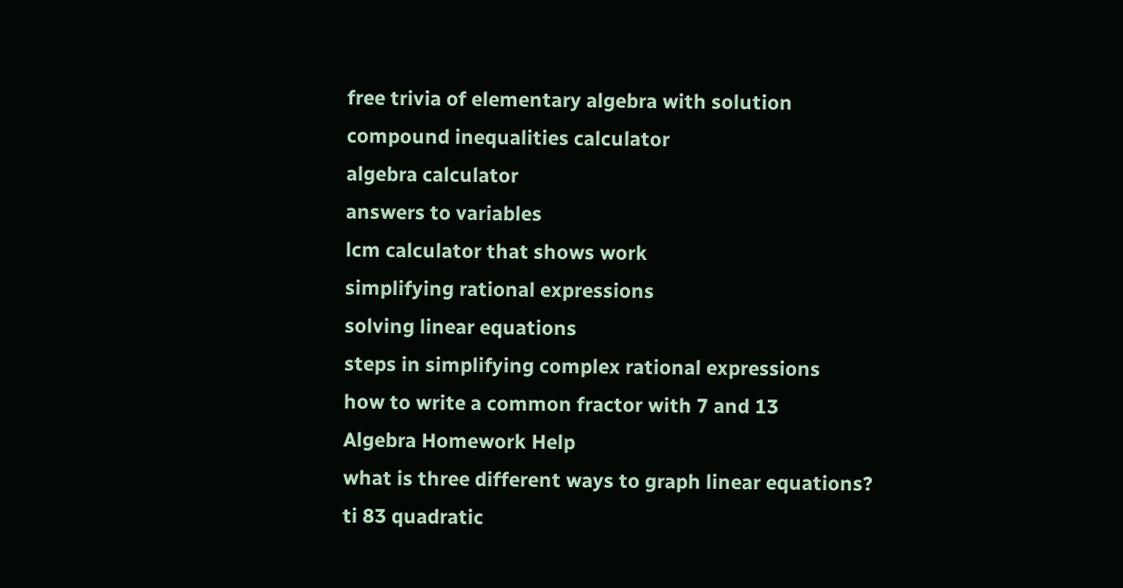free trivia of elementary algebra with solution
compound inequalities calculator
algebra calculator
answers to variables
lcm calculator that shows work
simplifying rational expressions
solving linear equations
steps in simplifying complex rational expressions
how to write a common fractor with 7 and 13
Algebra Homework Help
what is three different ways to graph linear equations?
ti 83 quadratic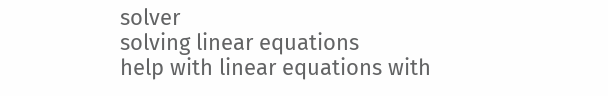solver
solving linear equations
help with linear equations with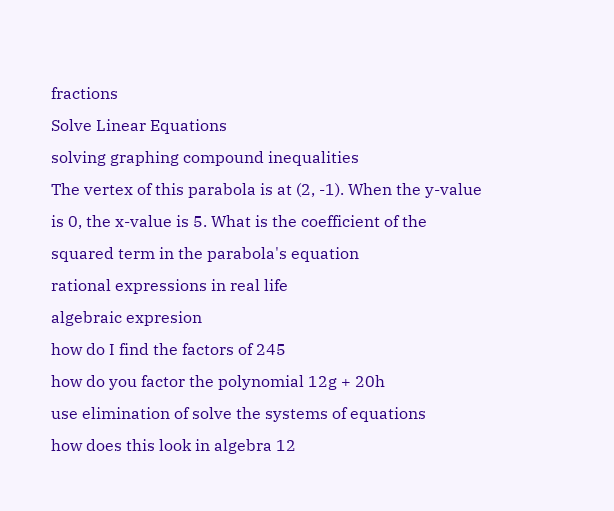fractions
Solve Linear Equations
solving graphing compound inequalities
The vertex of this parabola is at (2, -1). When the y-value is 0, the x-value is 5. What is the coefficient of the squared term in the parabola's equation
rational expressions in real life
algebraic expresion
how do I find the factors of 245
how do you factor the polynomial 12g + 20h
use elimination of solve the systems of equations
how does this look in algebra 12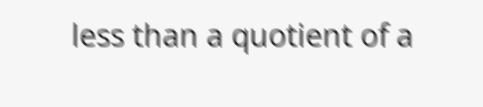less than a quotient of a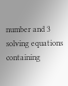number and 3
solving equations containing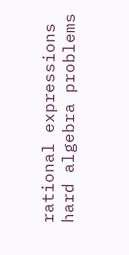rational expressions
hard algebra problems